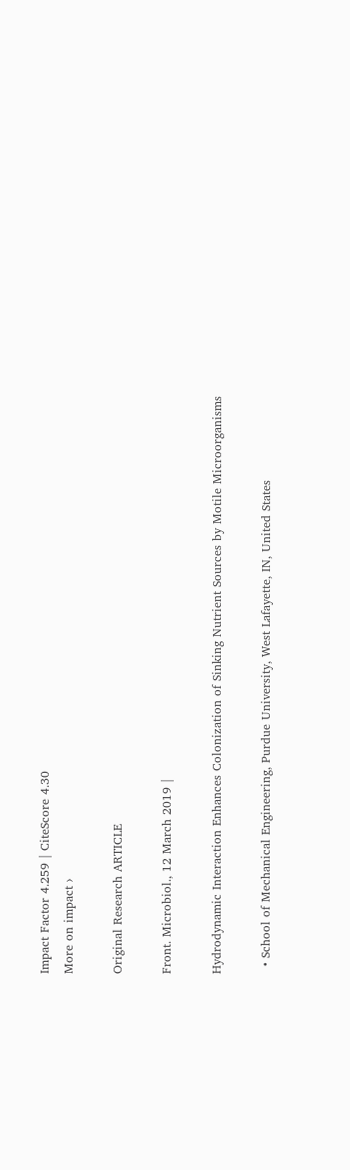Impact Factor 4.259 | CiteScore 4.30
More on impact ›

Original Research ARTICLE

Front. Microbiol., 12 March 2019 |

Hydrodynamic Interaction Enhances Colonization of Sinking Nutrient Sources by Motile Microorganisms

  • School of Mechanical Engineering, Purdue University, West Lafayette, IN, United States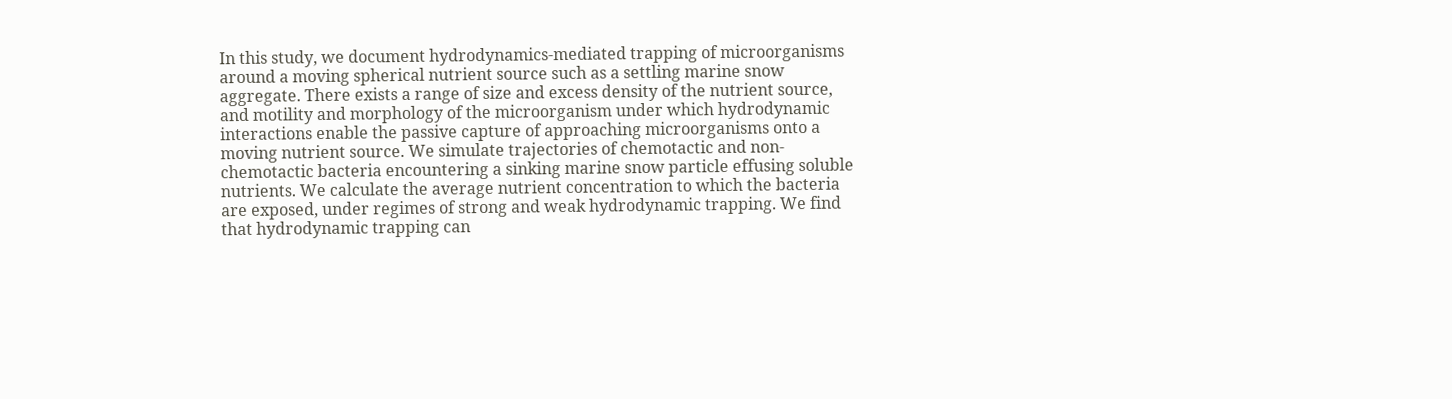In this study, we document hydrodynamics-mediated trapping of microorganisms around a moving spherical nutrient source such as a settling marine snow aggregate. There exists a range of size and excess density of the nutrient source, and motility and morphology of the microorganism under which hydrodynamic interactions enable the passive capture of approaching microorganisms onto a moving nutrient source. We simulate trajectories of chemotactic and non-chemotactic bacteria encountering a sinking marine snow particle effusing soluble nutrients. We calculate the average nutrient concentration to which the bacteria are exposed, under regimes of strong and weak hydrodynamic trapping. We find that hydrodynamic trapping can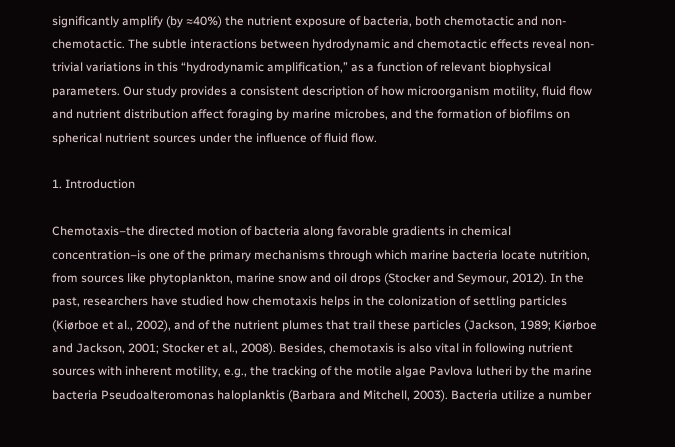significantly amplify (by ≈40%) the nutrient exposure of bacteria, both chemotactic and non-chemotactic. The subtle interactions between hydrodynamic and chemotactic effects reveal non-trivial variations in this “hydrodynamic amplification,” as a function of relevant biophysical parameters. Our study provides a consistent description of how microorganism motility, fluid flow and nutrient distribution affect foraging by marine microbes, and the formation of biofilms on spherical nutrient sources under the influence of fluid flow.

1. Introduction

Chemotaxis–the directed motion of bacteria along favorable gradients in chemical concentration–is one of the primary mechanisms through which marine bacteria locate nutrition, from sources like phytoplankton, marine snow and oil drops (Stocker and Seymour, 2012). In the past, researchers have studied how chemotaxis helps in the colonization of settling particles (Kiørboe et al., 2002), and of the nutrient plumes that trail these particles (Jackson, 1989; Kiørboe and Jackson, 2001; Stocker et al., 2008). Besides, chemotaxis is also vital in following nutrient sources with inherent motility, e.g., the tracking of the motile algae Pavlova lutheri by the marine bacteria Pseudoalteromonas haloplanktis (Barbara and Mitchell, 2003). Bacteria utilize a number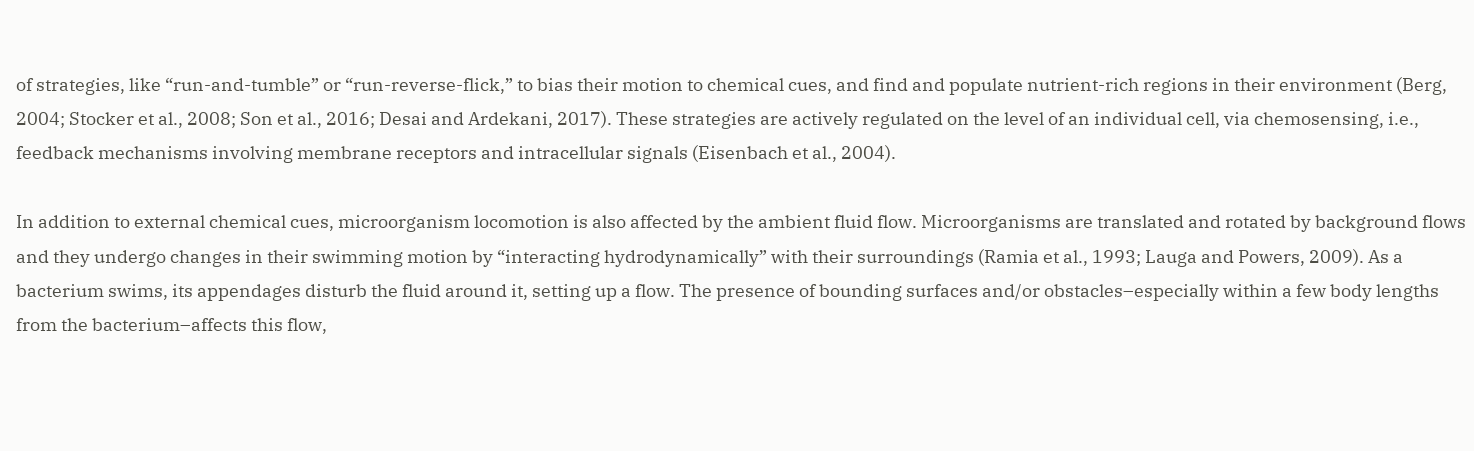of strategies, like “run-and-tumble” or “run-reverse-flick,” to bias their motion to chemical cues, and find and populate nutrient-rich regions in their environment (Berg, 2004; Stocker et al., 2008; Son et al., 2016; Desai and Ardekani, 2017). These strategies are actively regulated on the level of an individual cell, via chemosensing, i.e., feedback mechanisms involving membrane receptors and intracellular signals (Eisenbach et al., 2004).

In addition to external chemical cues, microorganism locomotion is also affected by the ambient fluid flow. Microorganisms are translated and rotated by background flows and they undergo changes in their swimming motion by “interacting hydrodynamically” with their surroundings (Ramia et al., 1993; Lauga and Powers, 2009). As a bacterium swims, its appendages disturb the fluid around it, setting up a flow. The presence of bounding surfaces and/or obstacles–especially within a few body lengths from the bacterium–affects this flow,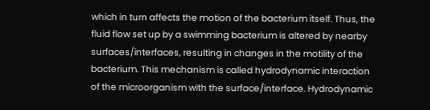which in turn affects the motion of the bacterium itself. Thus, the fluid flow set up by a swimming bacterium is altered by nearby surfaces/interfaces, resulting in changes in the motility of the bacterium. This mechanism is called hydrodynamic interaction of the microorganism with the surface/interface. Hydrodynamic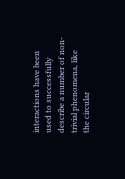interactions have been used to successfully describe a number of non-trivial phenomena, like the circular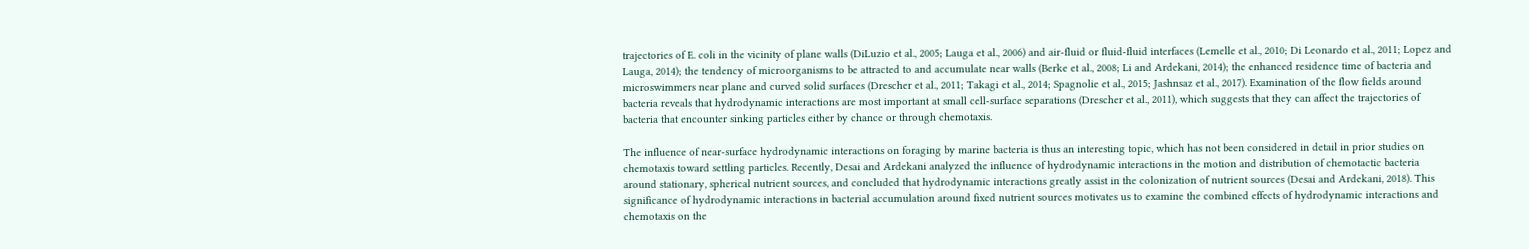trajectories of E. coli in the vicinity of plane walls (DiLuzio et al., 2005; Lauga et al., 2006) and air-fluid or fluid-fluid interfaces (Lemelle et al., 2010; Di Leonardo et al., 2011; Lopez and Lauga, 2014); the tendency of microorganisms to be attracted to and accumulate near walls (Berke et al., 2008; Li and Ardekani, 2014); the enhanced residence time of bacteria and microswimmers near plane and curved solid surfaces (Drescher et al., 2011; Takagi et al., 2014; Spagnolie et al., 2015; Jashnsaz et al., 2017). Examination of the flow fields around bacteria reveals that hydrodynamic interactions are most important at small cell-surface separations (Drescher et al., 2011), which suggests that they can affect the trajectories of bacteria that encounter sinking particles either by chance or through chemotaxis.

The influence of near-surface hydrodynamic interactions on foraging by marine bacteria is thus an interesting topic, which has not been considered in detail in prior studies on chemotaxis toward settling particles. Recently, Desai and Ardekani analyzed the influence of hydrodynamic interactions in the motion and distribution of chemotactic bacteria around stationary, spherical nutrient sources, and concluded that hydrodynamic interactions greatly assist in the colonization of nutrient sources (Desai and Ardekani, 2018). This significance of hydrodynamic interactions in bacterial accumulation around fixed nutrient sources motivates us to examine the combined effects of hydrodynamic interactions and chemotaxis on the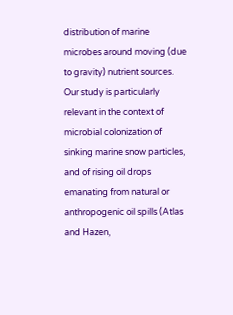distribution of marine microbes around moving (due to gravity) nutrient sources. Our study is particularly relevant in the context of microbial colonization of sinking marine snow particles, and of rising oil drops emanating from natural or anthropogenic oil spills (Atlas and Hazen,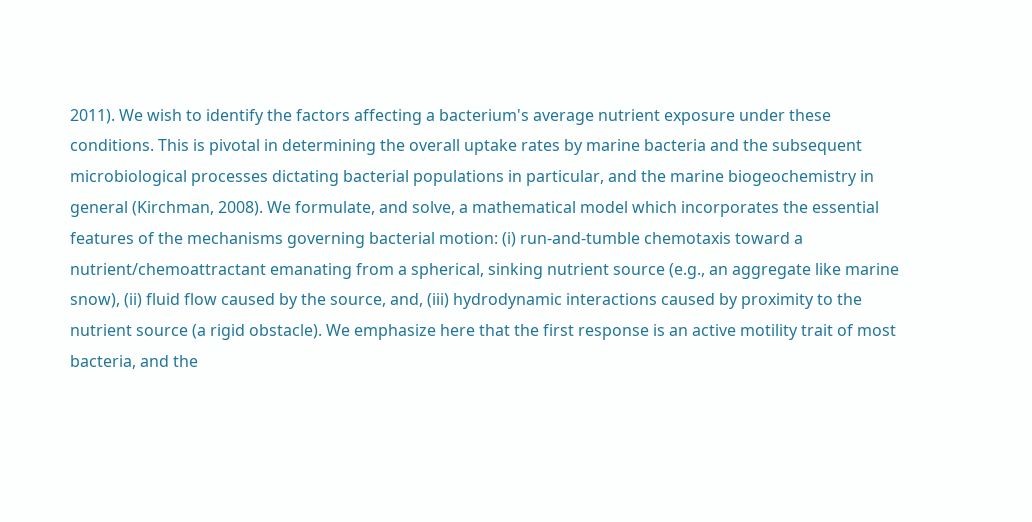2011). We wish to identify the factors affecting a bacterium's average nutrient exposure under these conditions. This is pivotal in determining the overall uptake rates by marine bacteria and the subsequent microbiological processes dictating bacterial populations in particular, and the marine biogeochemistry in general (Kirchman, 2008). We formulate, and solve, a mathematical model which incorporates the essential features of the mechanisms governing bacterial motion: (i) run-and-tumble chemotaxis toward a nutrient/chemoattractant emanating from a spherical, sinking nutrient source (e.g., an aggregate like marine snow), (ii) fluid flow caused by the source, and, (iii) hydrodynamic interactions caused by proximity to the nutrient source (a rigid obstacle). We emphasize here that the first response is an active motility trait of most bacteria, and the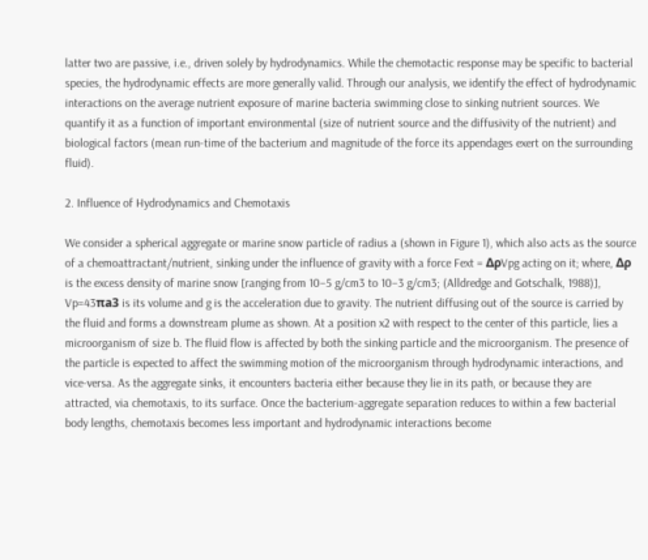latter two are passive, i.e., driven solely by hydrodynamics. While the chemotactic response may be specific to bacterial species, the hydrodynamic effects are more generally valid. Through our analysis, we identify the effect of hydrodynamic interactions on the average nutrient exposure of marine bacteria swimming close to sinking nutrient sources. We quantify it as a function of important environmental (size of nutrient source and the diffusivity of the nutrient) and biological factors (mean run-time of the bacterium and magnitude of the force its appendages exert on the surrounding fluid).

2. Influence of Hydrodynamics and Chemotaxis

We consider a spherical aggregate or marine snow particle of radius a (shown in Figure 1), which also acts as the source of a chemoattractant/nutrient, sinking under the influence of gravity with a force Fext = ΔρVpg acting on it; where, Δρ is the excess density of marine snow [ranging from 10−5 g/cm3 to 10−3 g/cm3; (Alldredge and Gotschalk, 1988)], Vp=43πa3 is its volume and g is the acceleration due to gravity. The nutrient diffusing out of the source is carried by the fluid and forms a downstream plume as shown. At a position x2 with respect to the center of this particle, lies a microorganism of size b. The fluid flow is affected by both the sinking particle and the microorganism. The presence of the particle is expected to affect the swimming motion of the microorganism through hydrodynamic interactions, and vice-versa. As the aggregate sinks, it encounters bacteria either because they lie in its path, or because they are attracted, via chemotaxis, to its surface. Once the bacterium-aggregate separation reduces to within a few bacterial body lengths, chemotaxis becomes less important and hydrodynamic interactions become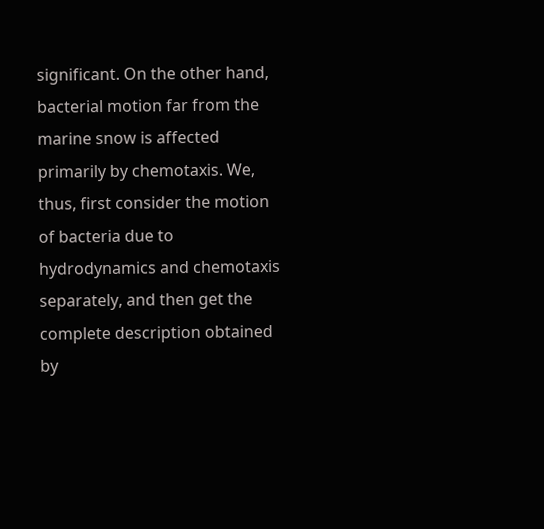significant. On the other hand, bacterial motion far from the marine snow is affected primarily by chemotaxis. We, thus, first consider the motion of bacteria due to hydrodynamics and chemotaxis separately, and then get the complete description obtained by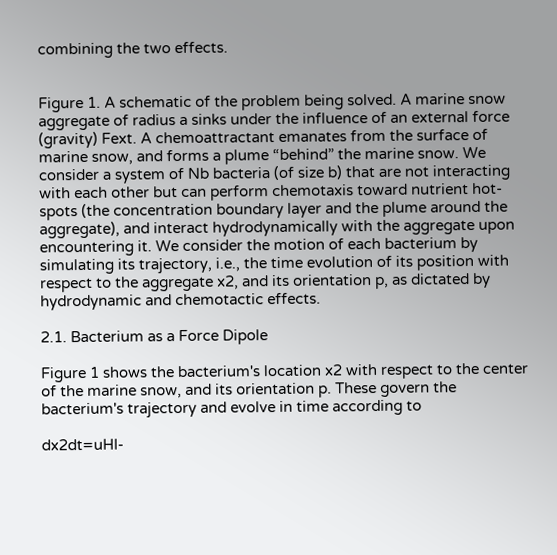combining the two effects.


Figure 1. A schematic of the problem being solved. A marine snow aggregate of radius a sinks under the influence of an external force (gravity) Fext. A chemoattractant emanates from the surface of marine snow, and forms a plume “behind” the marine snow. We consider a system of Nb bacteria (of size b) that are not interacting with each other but can perform chemotaxis toward nutrient hot-spots (the concentration boundary layer and the plume around the aggregate), and interact hydrodynamically with the aggregate upon encountering it. We consider the motion of each bacterium by simulating its trajectory, i.e., the time evolution of its position with respect to the aggregate x2, and its orientation p, as dictated by hydrodynamic and chemotactic effects.

2.1. Bacterium as a Force Dipole

Figure 1 shows the bacterium's location x2 with respect to the center of the marine snow, and its orientation p. These govern the bacterium's trajectory and evolve in time according to

dx2dt=uHI-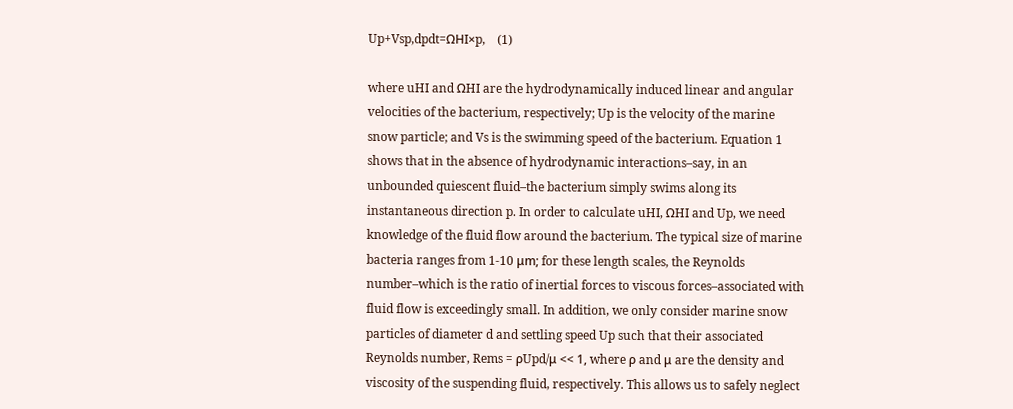Up+Vsp,dpdt=ΩHI×p,    (1)

where uHI and ΩHI are the hydrodynamically induced linear and angular velocities of the bacterium, respectively; Up is the velocity of the marine snow particle; and Vs is the swimming speed of the bacterium. Equation 1 shows that in the absence of hydrodynamic interactions–say, in an unbounded quiescent fluid–the bacterium simply swims along its instantaneous direction p. In order to calculate uHI, ΩHI and Up, we need knowledge of the fluid flow around the bacterium. The typical size of marine bacteria ranges from 1-10 μm; for these length scales, the Reynolds number–which is the ratio of inertial forces to viscous forces–associated with fluid flow is exceedingly small. In addition, we only consider marine snow particles of diameter d and settling speed Up such that their associated Reynolds number, Rems = ρUpd/μ << 1, where ρ and μ are the density and viscosity of the suspending fluid, respectively. This allows us to safely neglect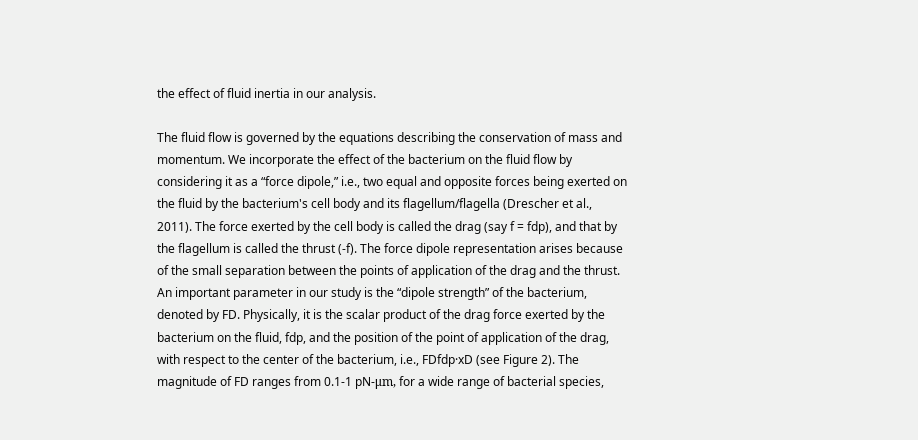the effect of fluid inertia in our analysis.

The fluid flow is governed by the equations describing the conservation of mass and momentum. We incorporate the effect of the bacterium on the fluid flow by considering it as a “force dipole,” i.e., two equal and opposite forces being exerted on the fluid by the bacterium's cell body and its flagellum/flagella (Drescher et al., 2011). The force exerted by the cell body is called the drag (say f = fdp), and that by the flagellum is called the thrust (-f). The force dipole representation arises because of the small separation between the points of application of the drag and the thrust. An important parameter in our study is the “dipole strength” of the bacterium, denoted by FD. Physically, it is the scalar product of the drag force exerted by the bacterium on the fluid, fdp, and the position of the point of application of the drag, with respect to the center of the bacterium, i.e., FDfdp·xD (see Figure 2). The magnitude of FD ranges from 0.1-1 pN-μm, for a wide range of bacterial species,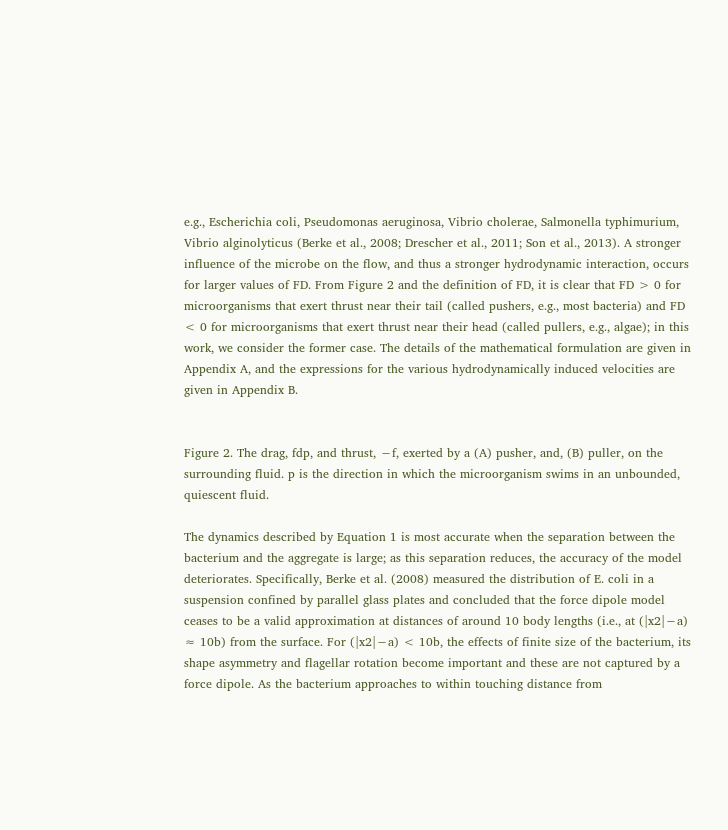e.g., Escherichia coli, Pseudomonas aeruginosa, Vibrio cholerae, Salmonella typhimurium, Vibrio alginolyticus (Berke et al., 2008; Drescher et al., 2011; Son et al., 2013). A stronger influence of the microbe on the flow, and thus a stronger hydrodynamic interaction, occurs for larger values of FD. From Figure 2 and the definition of FD, it is clear that FD > 0 for microorganisms that exert thrust near their tail (called pushers, e.g., most bacteria) and FD < 0 for microorganisms that exert thrust near their head (called pullers, e.g., algae); in this work, we consider the former case. The details of the mathematical formulation are given in Appendix A, and the expressions for the various hydrodynamically induced velocities are given in Appendix B.


Figure 2. The drag, fdp, and thrust, −f, exerted by a (A) pusher, and, (B) puller, on the surrounding fluid. p is the direction in which the microorganism swims in an unbounded, quiescent fluid.

The dynamics described by Equation 1 is most accurate when the separation between the bacterium and the aggregate is large; as this separation reduces, the accuracy of the model deteriorates. Specifically, Berke et al. (2008) measured the distribution of E. coli in a suspension confined by parallel glass plates and concluded that the force dipole model ceases to be a valid approximation at distances of around 10 body lengths (i.e., at (|x2|−a) ≈ 10b) from the surface. For (|x2|−a) < 10b, the effects of finite size of the bacterium, its shape asymmetry and flagellar rotation become important and these are not captured by a force dipole. As the bacterium approaches to within touching distance from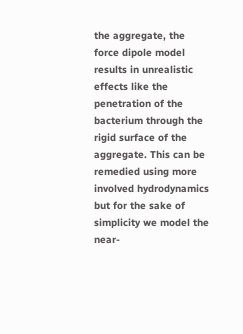the aggregate, the force dipole model results in unrealistic effects like the penetration of the bacterium through the rigid surface of the aggregate. This can be remedied using more involved hydrodynamics but for the sake of simplicity we model the near-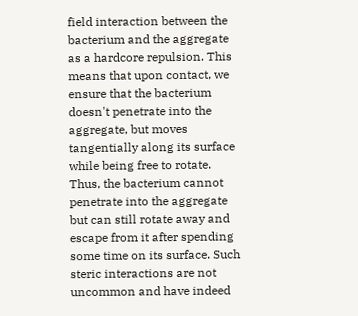field interaction between the bacterium and the aggregate as a hardcore repulsion. This means that upon contact, we ensure that the bacterium doesn't penetrate into the aggregate, but moves tangentially along its surface while being free to rotate. Thus, the bacterium cannot penetrate into the aggregate but can still rotate away and escape from it after spending some time on its surface. Such steric interactions are not uncommon and have indeed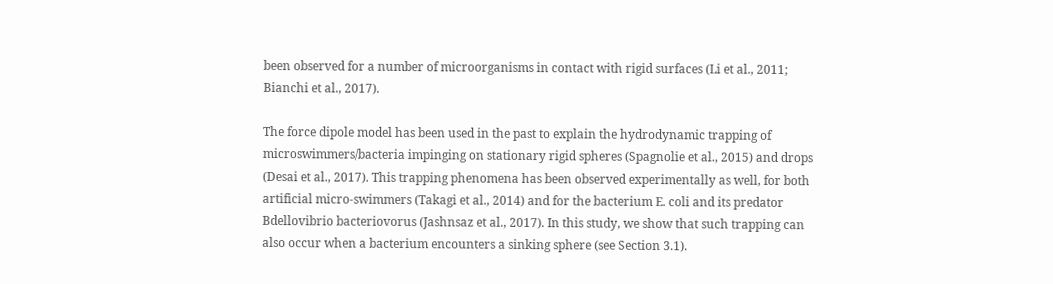been observed for a number of microorganisms in contact with rigid surfaces (Li et al., 2011; Bianchi et al., 2017).

The force dipole model has been used in the past to explain the hydrodynamic trapping of microswimmers/bacteria impinging on stationary rigid spheres (Spagnolie et al., 2015) and drops (Desai et al., 2017). This trapping phenomena has been observed experimentally as well, for both artificial micro-swimmers (Takagi et al., 2014) and for the bacterium E. coli and its predator Bdellovibrio bacteriovorus (Jashnsaz et al., 2017). In this study, we show that such trapping can also occur when a bacterium encounters a sinking sphere (see Section 3.1).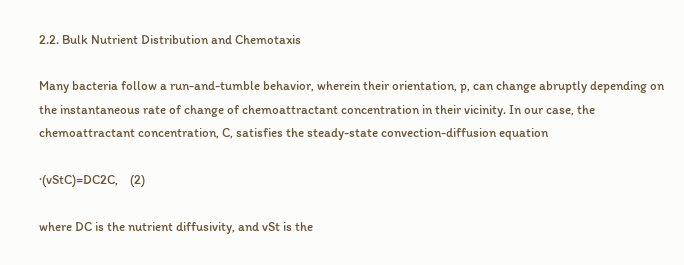2.2. Bulk Nutrient Distribution and Chemotaxis

Many bacteria follow a run-and-tumble behavior, wherein their orientation, p, can change abruptly depending on the instantaneous rate of change of chemoattractant concentration in their vicinity. In our case, the chemoattractant concentration, C, satisfies the steady-state convection-diffusion equation

·(vStC)=DC2C,    (2)

where DC is the nutrient diffusivity, and vSt is the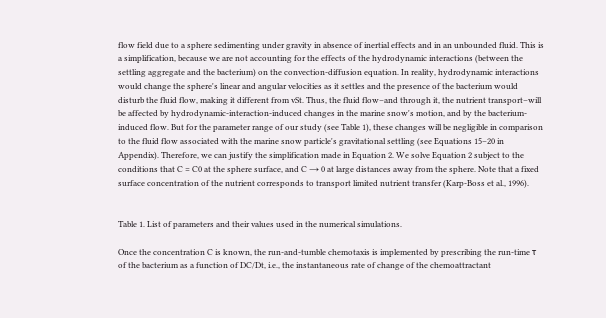flow field due to a sphere sedimenting under gravity in absence of inertial effects and in an unbounded fluid. This is a simplification, because we are not accounting for the effects of the hydrodynamic interactions (between the settling aggregate and the bacterium) on the convection-diffusion equation. In reality, hydrodynamic interactions would change the sphere's linear and angular velocities as it settles and the presence of the bacterium would disturb the fluid flow, making it different from vSt. Thus, the fluid flow–and through it, the nutrient transport–will be affected by hydrodynamic-interaction-induced changes in the marine snow's motion, and by the bacterium-induced flow. But for the parameter range of our study (see Table 1), these changes will be negligible in comparison to the fluid flow associated with the marine snow particle's gravitational settling (see Equations 15–20 in Appendix). Therefore, we can justify the simplification made in Equation 2. We solve Equation 2 subject to the conditions that C = C0 at the sphere surface, and C → 0 at large distances away from the sphere. Note that a fixed surface concentration of the nutrient corresponds to transport limited nutrient transfer (Karp-Boss et al., 1996).


Table 1. List of parameters and their values used in the numerical simulations.

Once the concentration C is known, the run-and-tumble chemotaxis is implemented by prescribing the run-time τ of the bacterium as a function of DC/Dt, i.e., the instantaneous rate of change of the chemoattractant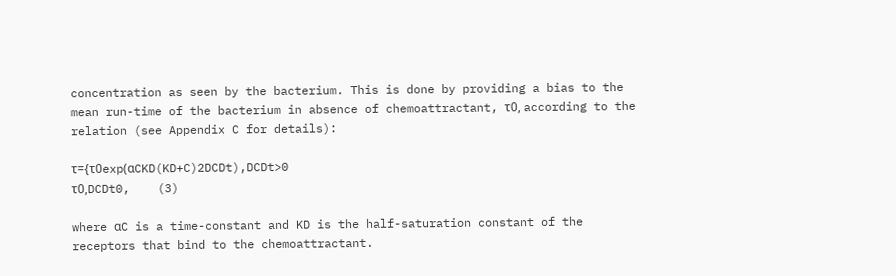concentration as seen by the bacterium. This is done by providing a bias to the mean run-time of the bacterium in absence of chemoattractant, τ0, according to the relation (see Appendix C for details):

τ={τ0exp(αCKD(KD+C)2DCDt),DCDt>0                                                  τ0,DCDt0,    (3)

where αC is a time-constant and KD is the half-saturation constant of the receptors that bind to the chemoattractant.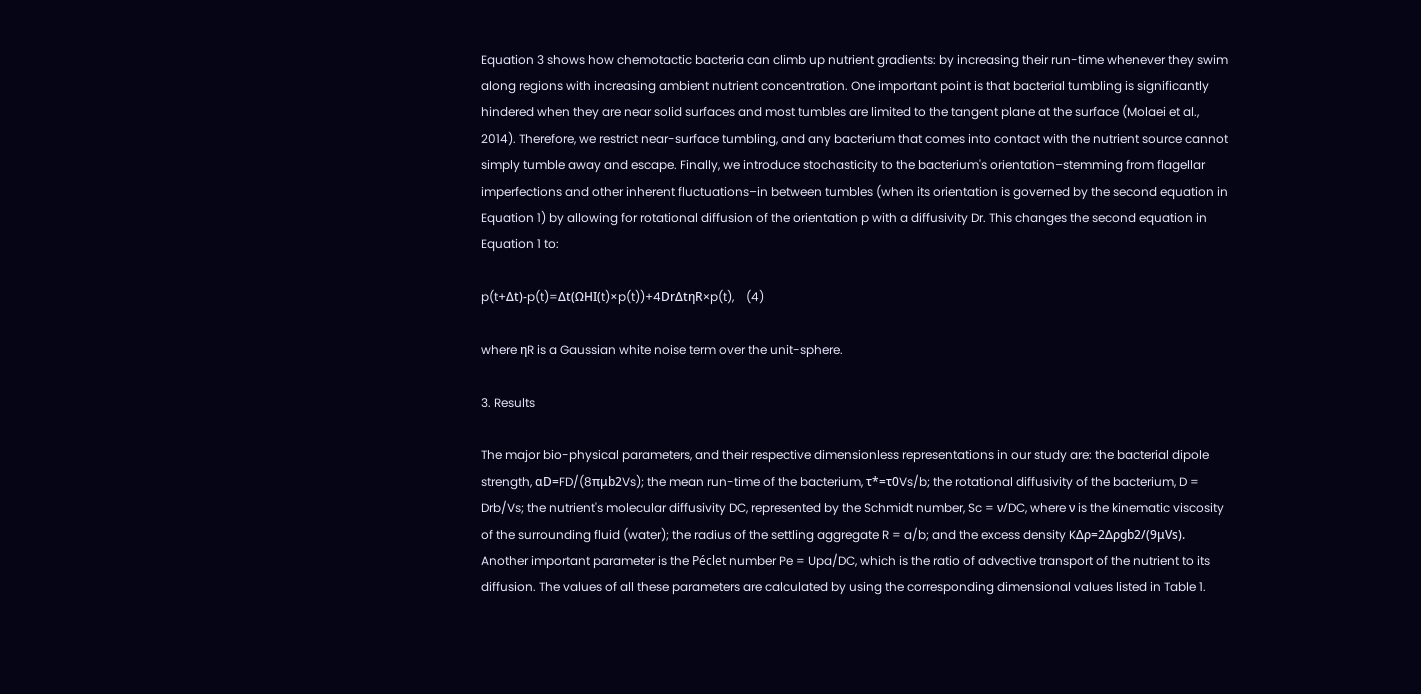Equation 3 shows how chemotactic bacteria can climb up nutrient gradients: by increasing their run-time whenever they swim along regions with increasing ambient nutrient concentration. One important point is that bacterial tumbling is significantly hindered when they are near solid surfaces and most tumbles are limited to the tangent plane at the surface (Molaei et al., 2014). Therefore, we restrict near-surface tumbling, and any bacterium that comes into contact with the nutrient source cannot simply tumble away and escape. Finally, we introduce stochasticity to the bacterium's orientation–stemming from flagellar imperfections and other inherent fluctuations–in between tumbles (when its orientation is governed by the second equation in Equation 1) by allowing for rotational diffusion of the orientation p with a diffusivity Dr. This changes the second equation in Equation 1 to:

p(t+Δt)-p(t)=Δt(ΩHI(t)×p(t))+4DrΔtηR×p(t),    (4)

where ηR is a Gaussian white noise term over the unit-sphere.

3. Results

The major bio-physical parameters, and their respective dimensionless representations in our study are: the bacterial dipole strength, αD=FD/(8πμb2Vs); the mean run-time of the bacterium, τ*=τ0Vs/b; the rotational diffusivity of the bacterium, D = Drb/Vs; the nutrient's molecular diffusivity DC, represented by the Schmidt number, Sc = ν/DC, where ν is the kinematic viscosity of the surrounding fluid (water); the radius of the settling aggregate R = a/b; and the excess density KΔρ=2Δρgb2/(9μVs). Another important parameter is the Péclet number Pe = Upa/DC, which is the ratio of advective transport of the nutrient to its diffusion. The values of all these parameters are calculated by using the corresponding dimensional values listed in Table 1.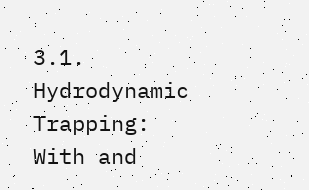3.1. Hydrodynamic Trapping: With and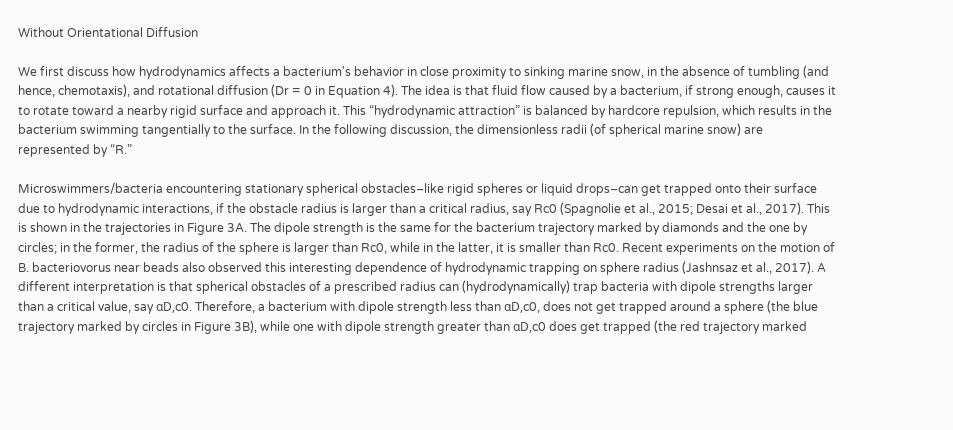Without Orientational Diffusion

We first discuss how hydrodynamics affects a bacterium's behavior in close proximity to sinking marine snow, in the absence of tumbling (and hence, chemotaxis), and rotational diffusion (Dr = 0 in Equation 4). The idea is that fluid flow caused by a bacterium, if strong enough, causes it to rotate toward a nearby rigid surface and approach it. This “hydrodynamic attraction” is balanced by hardcore repulsion, which results in the bacterium swimming tangentially to the surface. In the following discussion, the dimensionless radii (of spherical marine snow) are represented by “R.”

Microswimmers/bacteria encountering stationary spherical obstacles–like rigid spheres or liquid drops–can get trapped onto their surface due to hydrodynamic interactions, if the obstacle radius is larger than a critical radius, say Rc0 (Spagnolie et al., 2015; Desai et al., 2017). This is shown in the trajectories in Figure 3A. The dipole strength is the same for the bacterium trajectory marked by diamonds and the one by circles; in the former, the radius of the sphere is larger than Rc0, while in the latter, it is smaller than Rc0. Recent experiments on the motion of B. bacteriovorus near beads also observed this interesting dependence of hydrodynamic trapping on sphere radius (Jashnsaz et al., 2017). A different interpretation is that spherical obstacles of a prescribed radius can (hydrodynamically) trap bacteria with dipole strengths larger than a critical value, say αD,c0. Therefore, a bacterium with dipole strength less than αD,c0, does not get trapped around a sphere (the blue trajectory marked by circles in Figure 3B), while one with dipole strength greater than αD,c0 does get trapped (the red trajectory marked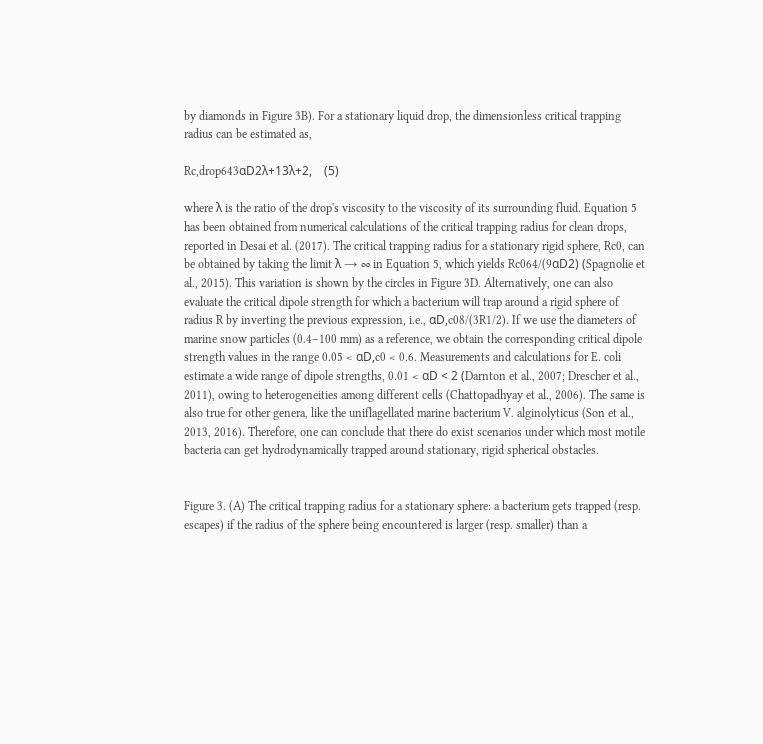by diamonds in Figure 3B). For a stationary liquid drop, the dimensionless critical trapping radius can be estimated as,

Rc,drop643αD2λ+13λ+2,    (5)

where λ is the ratio of the drop's viscosity to the viscosity of its surrounding fluid. Equation 5 has been obtained from numerical calculations of the critical trapping radius for clean drops, reported in Desai et al. (2017). The critical trapping radius for a stationary rigid sphere, Rc0, can be obtained by taking the limit λ → ∞ in Equation 5, which yields Rc064/(9αD2) (Spagnolie et al., 2015). This variation is shown by the circles in Figure 3D. Alternatively, one can also evaluate the critical dipole strength for which a bacterium will trap around a rigid sphere of radius R by inverting the previous expression, i.e., αD,c08/(3R1/2). If we use the diameters of marine snow particles (0.4–100 mm) as a reference, we obtain the corresponding critical dipole strength values in the range 0.05 < αD,c0 < 0.6. Measurements and calculations for E. coli estimate a wide range of dipole strengths, 0.01 < αD < 2 (Darnton et al., 2007; Drescher et al., 2011), owing to heterogeneities among different cells (Chattopadhyay et al., 2006). The same is also true for other genera, like the uniflagellated marine bacterium V. alginolyticus (Son et al., 2013, 2016). Therefore, one can conclude that there do exist scenarios under which most motile bacteria can get hydrodynamically trapped around stationary, rigid spherical obstacles.


Figure 3. (A) The critical trapping radius for a stationary sphere: a bacterium gets trapped (resp. escapes) if the radius of the sphere being encountered is larger (resp. smaller) than a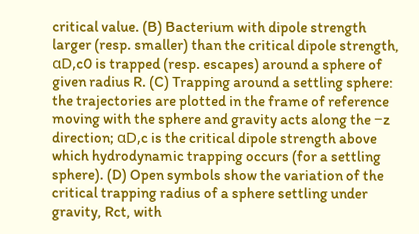critical value. (B) Bacterium with dipole strength larger (resp. smaller) than the critical dipole strength, αD,c0 is trapped (resp. escapes) around a sphere of given radius R. (C) Trapping around a settling sphere: the trajectories are plotted in the frame of reference moving with the sphere and gravity acts along the −z direction; αD,c is the critical dipole strength above which hydrodynamic trapping occurs (for a settling sphere). (D) Open symbols show the variation of the critical trapping radius of a sphere settling under gravity, Rct, with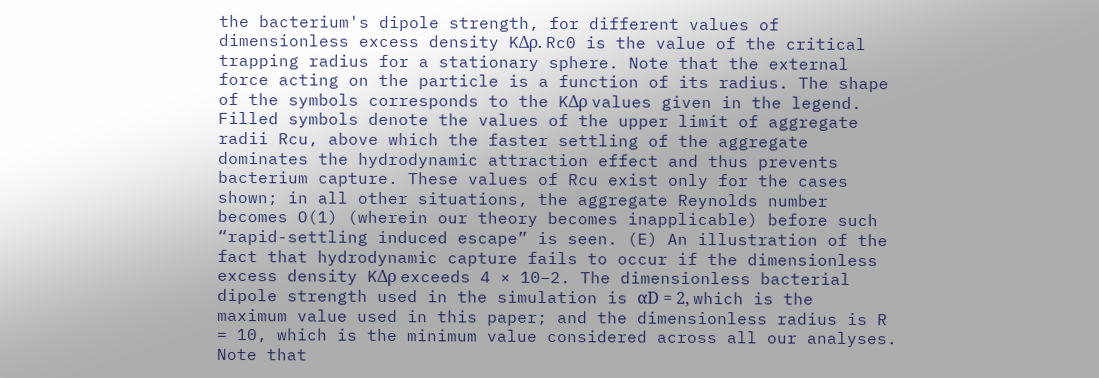the bacterium's dipole strength, for different values of dimensionless excess density KΔρ. Rc0 is the value of the critical trapping radius for a stationary sphere. Note that the external force acting on the particle is a function of its radius. The shape of the symbols corresponds to the KΔρ values given in the legend. Filled symbols denote the values of the upper limit of aggregate radii Rcu, above which the faster settling of the aggregate dominates the hydrodynamic attraction effect and thus prevents bacterium capture. These values of Rcu exist only for the cases shown; in all other situations, the aggregate Reynolds number becomes O(1) (wherein our theory becomes inapplicable) before such “rapid-settling induced escape” is seen. (E) An illustration of the fact that hydrodynamic capture fails to occur if the dimensionless excess density KΔρ exceeds 4 × 10−2. The dimensionless bacterial dipole strength used in the simulation is αD = 2, which is the maximum value used in this paper; and the dimensionless radius is R = 10, which is the minimum value considered across all our analyses. Note that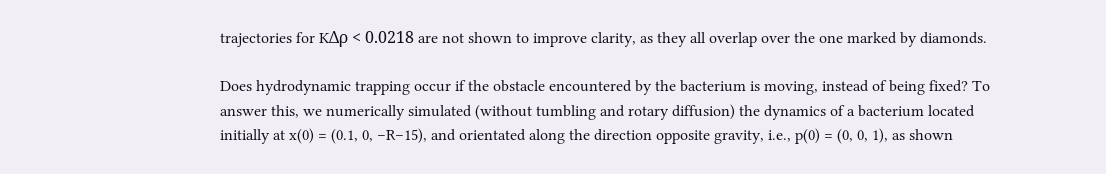trajectories for KΔρ < 0.0218 are not shown to improve clarity, as they all overlap over the one marked by diamonds.

Does hydrodynamic trapping occur if the obstacle encountered by the bacterium is moving, instead of being fixed? To answer this, we numerically simulated (without tumbling and rotary diffusion) the dynamics of a bacterium located initially at x(0) = (0.1, 0, −R−15), and orientated along the direction opposite gravity, i.e., p(0) = (0, 0, 1), as shown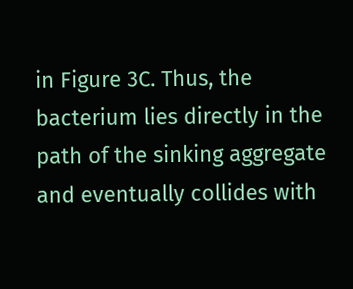in Figure 3C. Thus, the bacterium lies directly in the path of the sinking aggregate and eventually collides with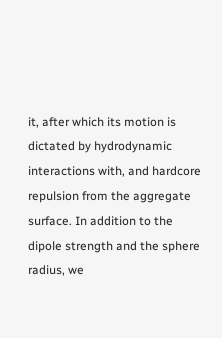it, after which its motion is dictated by hydrodynamic interactions with, and hardcore repulsion from the aggregate surface. In addition to the dipole strength and the sphere radius, we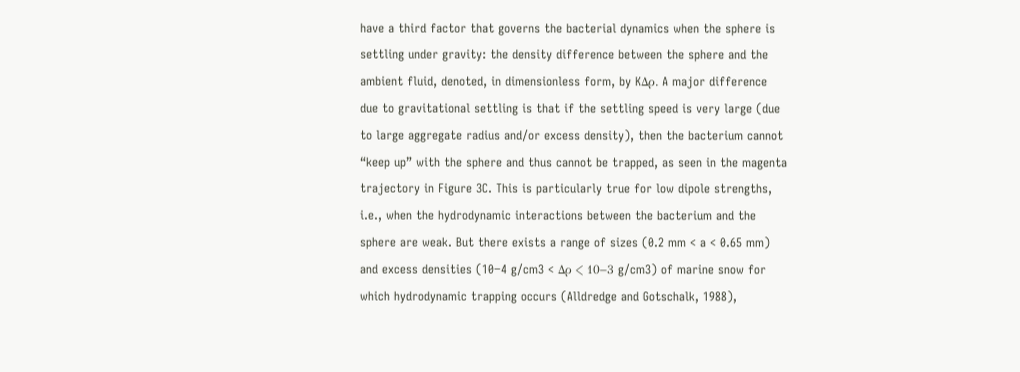have a third factor that governs the bacterial dynamics when the sphere is settling under gravity: the density difference between the sphere and the ambient fluid, denoted, in dimensionless form, by KΔρ. A major difference due to gravitational settling is that if the settling speed is very large (due to large aggregate radius and/or excess density), then the bacterium cannot “keep up” with the sphere and thus cannot be trapped, as seen in the magenta trajectory in Figure 3C. This is particularly true for low dipole strengths, i.e., when the hydrodynamic interactions between the bacterium and the sphere are weak. But there exists a range of sizes (0.2 mm < a < 0.65 mm) and excess densities (10−4 g/cm3 < Δρ < 10−3 g/cm3) of marine snow for which hydrodynamic trapping occurs (Alldredge and Gotschalk, 1988),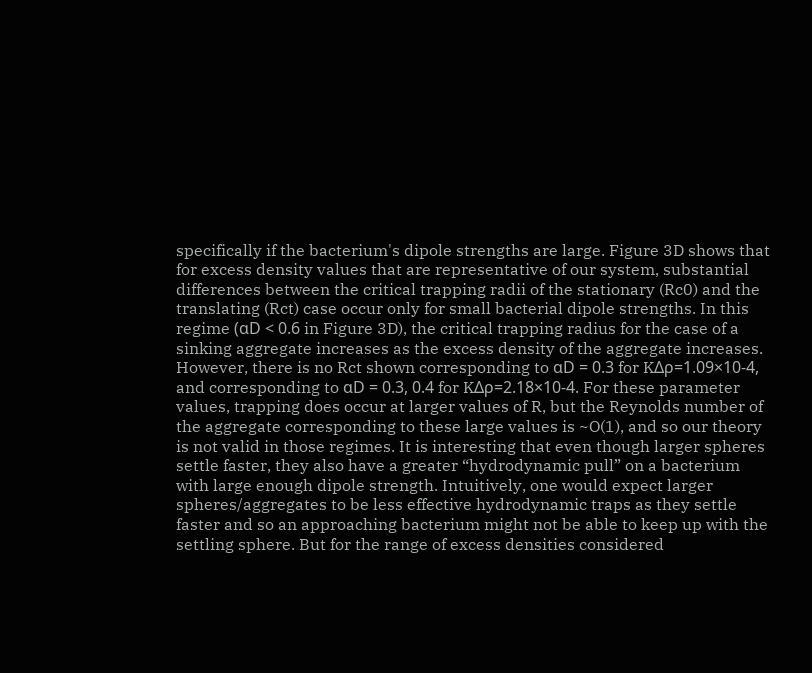specifically if the bacterium's dipole strengths are large. Figure 3D shows that for excess density values that are representative of our system, substantial differences between the critical trapping radii of the stationary (Rc0) and the translating (Rct) case occur only for small bacterial dipole strengths. In this regime (αD < 0.6 in Figure 3D), the critical trapping radius for the case of a sinking aggregate increases as the excess density of the aggregate increases. However, there is no Rct shown corresponding to αD = 0.3 for KΔρ=1.09×10-4, and corresponding to αD = 0.3, 0.4 for KΔρ=2.18×10-4. For these parameter values, trapping does occur at larger values of R, but the Reynolds number of the aggregate corresponding to these large values is ~O(1), and so our theory is not valid in those regimes. It is interesting that even though larger spheres settle faster, they also have a greater “hydrodynamic pull” on a bacterium with large enough dipole strength. Intuitively, one would expect larger spheres/aggregates to be less effective hydrodynamic traps as they settle faster and so an approaching bacterium might not be able to keep up with the settling sphere. But for the range of excess densities considered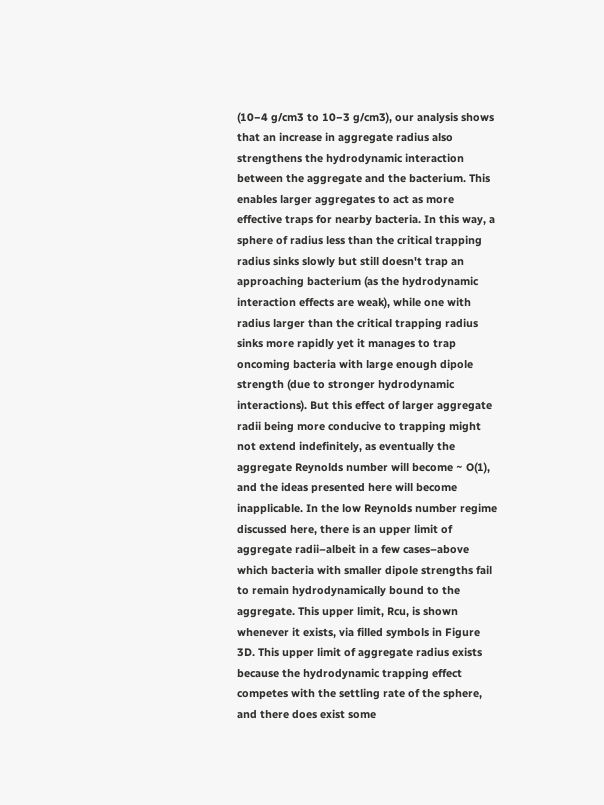(10−4 g/cm3 to 10−3 g/cm3), our analysis shows that an increase in aggregate radius also strengthens the hydrodynamic interaction between the aggregate and the bacterium. This enables larger aggregates to act as more effective traps for nearby bacteria. In this way, a sphere of radius less than the critical trapping radius sinks slowly but still doesn't trap an approaching bacterium (as the hydrodynamic interaction effects are weak), while one with radius larger than the critical trapping radius sinks more rapidly yet it manages to trap oncoming bacteria with large enough dipole strength (due to stronger hydrodynamic interactions). But this effect of larger aggregate radii being more conducive to trapping might not extend indefinitely, as eventually the aggregate Reynolds number will become ~ O(1), and the ideas presented here will become inapplicable. In the low Reynolds number regime discussed here, there is an upper limit of aggregate radii–albeit in a few cases–above which bacteria with smaller dipole strengths fail to remain hydrodynamically bound to the aggregate. This upper limit, Rcu, is shown whenever it exists, via filled symbols in Figure 3D. This upper limit of aggregate radius exists because the hydrodynamic trapping effect competes with the settling rate of the sphere, and there does exist some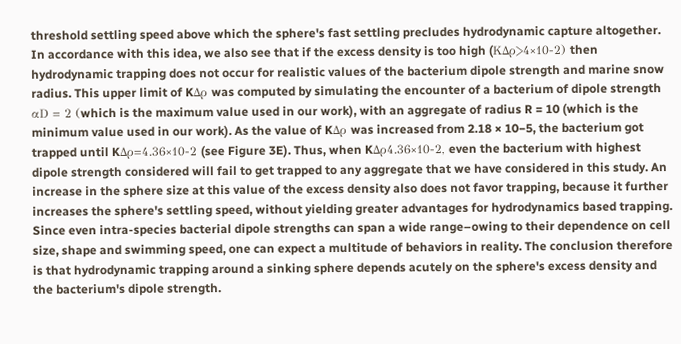threshold settling speed above which the sphere's fast settling precludes hydrodynamic capture altogether. In accordance with this idea, we also see that if the excess density is too high (KΔρ>4×10-2) then hydrodynamic trapping does not occur for realistic values of the bacterium dipole strength and marine snow radius. This upper limit of KΔρ was computed by simulating the encounter of a bacterium of dipole strength αD = 2 (which is the maximum value used in our work), with an aggregate of radius R = 10 (which is the minimum value used in our work). As the value of KΔρ was increased from 2.18 × 10−5, the bacterium got trapped until KΔρ=4.36×10-2 (see Figure 3E). Thus, when KΔρ4.36×10-2, even the bacterium with highest dipole strength considered will fail to get trapped to any aggregate that we have considered in this study. An increase in the sphere size at this value of the excess density also does not favor trapping, because it further increases the sphere's settling speed, without yielding greater advantages for hydrodynamics based trapping. Since even intra-species bacterial dipole strengths can span a wide range–owing to their dependence on cell size, shape and swimming speed, one can expect a multitude of behaviors in reality. The conclusion therefore is that hydrodynamic trapping around a sinking sphere depends acutely on the sphere's excess density and the bacterium's dipole strength.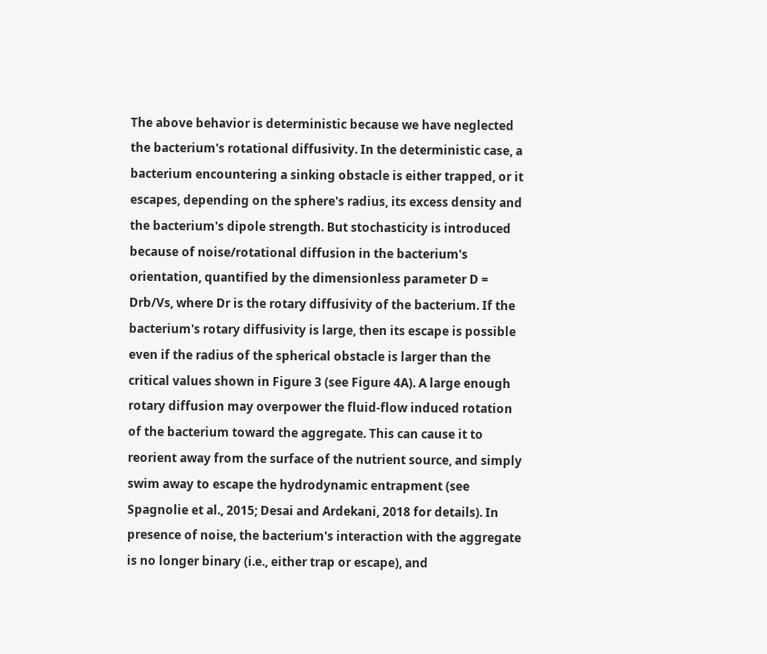The above behavior is deterministic because we have neglected the bacterium's rotational diffusivity. In the deterministic case, a bacterium encountering a sinking obstacle is either trapped, or it escapes, depending on the sphere's radius, its excess density and the bacterium's dipole strength. But stochasticity is introduced because of noise/rotational diffusion in the bacterium's orientation, quantified by the dimensionless parameter D = Drb/Vs, where Dr is the rotary diffusivity of the bacterium. If the bacterium's rotary diffusivity is large, then its escape is possible even if the radius of the spherical obstacle is larger than the critical values shown in Figure 3 (see Figure 4A). A large enough rotary diffusion may overpower the fluid-flow induced rotation of the bacterium toward the aggregate. This can cause it to reorient away from the surface of the nutrient source, and simply swim away to escape the hydrodynamic entrapment (see Spagnolie et al., 2015; Desai and Ardekani, 2018 for details). In presence of noise, the bacterium's interaction with the aggregate is no longer binary (i.e., either trap or escape), and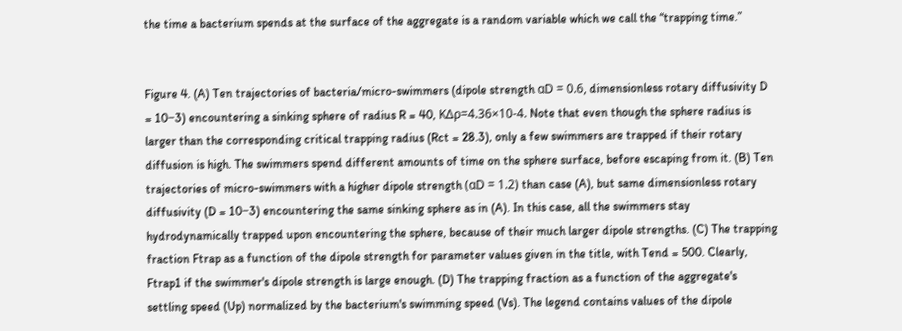the time a bacterium spends at the surface of the aggregate is a random variable which we call the “trapping time.”


Figure 4. (A) Ten trajectories of bacteria/micro-swimmers (dipole strength αD = 0.6, dimensionless rotary diffusivity D = 10−3) encountering a sinking sphere of radius R = 40, KΔρ=4.36×10-4. Note that even though the sphere radius is larger than the corresponding critical trapping radius (Rct = 28.3), only a few swimmers are trapped if their rotary diffusion is high. The swimmers spend different amounts of time on the sphere surface, before escaping from it. (B) Ten trajectories of micro-swimmers with a higher dipole strength (αD = 1.2) than case (A), but same dimensionless rotary diffusivity (D = 10−3) encountering the same sinking sphere as in (A). In this case, all the swimmers stay hydrodynamically trapped upon encountering the sphere, because of their much larger dipole strengths. (C) The trapping fraction Ftrap as a function of the dipole strength for parameter values given in the title, with Tend = 500. Clearly, Ftrap1 if the swimmer's dipole strength is large enough. (D) The trapping fraction as a function of the aggregate's settling speed (Up) normalized by the bacterium's swimming speed (Vs). The legend contains values of the dipole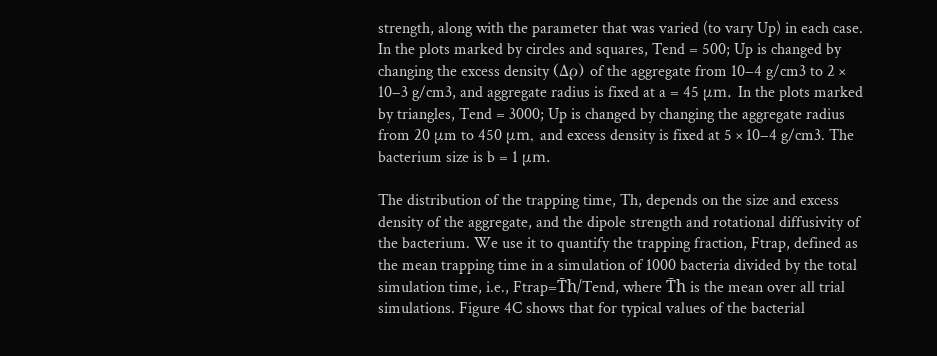strength, along with the parameter that was varied (to vary Up) in each case. In the plots marked by circles and squares, Tend = 500; Up is changed by changing the excess density (Δρ) of the aggregate from 10−4 g/cm3 to 2 × 10−3 g/cm3, and aggregate radius is fixed at a = 45 μm. In the plots marked by triangles, Tend = 3000; Up is changed by changing the aggregate radius from 20 μm to 450 μm, and excess density is fixed at 5 × 10−4 g/cm3. The bacterium size is b = 1 μm.

The distribution of the trapping time, Th, depends on the size and excess density of the aggregate, and the dipole strength and rotational diffusivity of the bacterium. We use it to quantify the trapping fraction, Ftrap, defined as the mean trapping time in a simulation of 1000 bacteria divided by the total simulation time, i.e., Ftrap=T̄h/Tend, where T̄h is the mean over all trial simulations. Figure 4C shows that for typical values of the bacterial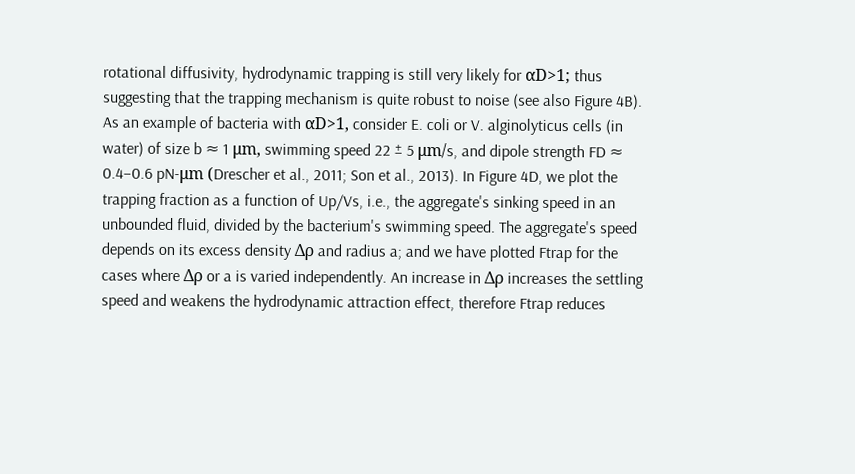rotational diffusivity, hydrodynamic trapping is still very likely for αD>1; thus suggesting that the trapping mechanism is quite robust to noise (see also Figure 4B). As an example of bacteria with αD>1, consider E. coli or V. alginolyticus cells (in water) of size b ≈ 1 μm, swimming speed 22 ± 5 μm/s, and dipole strength FD ≈ 0.4−0.6 pN-μm (Drescher et al., 2011; Son et al., 2013). In Figure 4D, we plot the trapping fraction as a function of Up/Vs, i.e., the aggregate's sinking speed in an unbounded fluid, divided by the bacterium's swimming speed. The aggregate's speed depends on its excess density Δρ and radius a; and we have plotted Ftrap for the cases where Δρ or a is varied independently. An increase in Δρ increases the settling speed and weakens the hydrodynamic attraction effect, therefore Ftrap reduces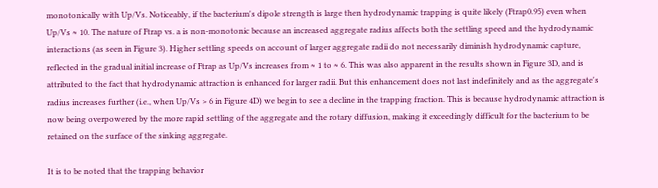monotonically with Up/Vs. Noticeably, if the bacterium's dipole strength is large then hydrodynamic trapping is quite likely (Ftrap0.95) even when Up/Vs ≈ 10. The nature of Ftrap vs. a is non-monotonic because an increased aggregate radius affects both the settling speed and the hydrodynamic interactions (as seen in Figure 3). Higher settling speeds on account of larger aggregate radii do not necessarily diminish hydrodynamic capture, reflected in the gradual initial increase of Ftrap as Up/Vs increases from ≈ 1 to ≈ 6. This was also apparent in the results shown in Figure 3D, and is attributed to the fact that hydrodynamic attraction is enhanced for larger radii. But this enhancement does not last indefinitely and as the aggregate's radius increases further (i.e., when Up/Vs > 6 in Figure 4D) we begin to see a decline in the trapping fraction. This is because hydrodynamic attraction is now being overpowered by the more rapid settling of the aggregate and the rotary diffusion, making it exceedingly difficult for the bacterium to be retained on the surface of the sinking aggregate.

It is to be noted that the trapping behavior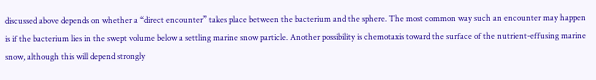discussed above depends on whether a “direct encounter” takes place between the bacterium and the sphere. The most common way such an encounter may happen is if the bacterium lies in the swept volume below a settling marine snow particle. Another possibility is chemotaxis toward the surface of the nutrient-effusing marine snow, although this will depend strongly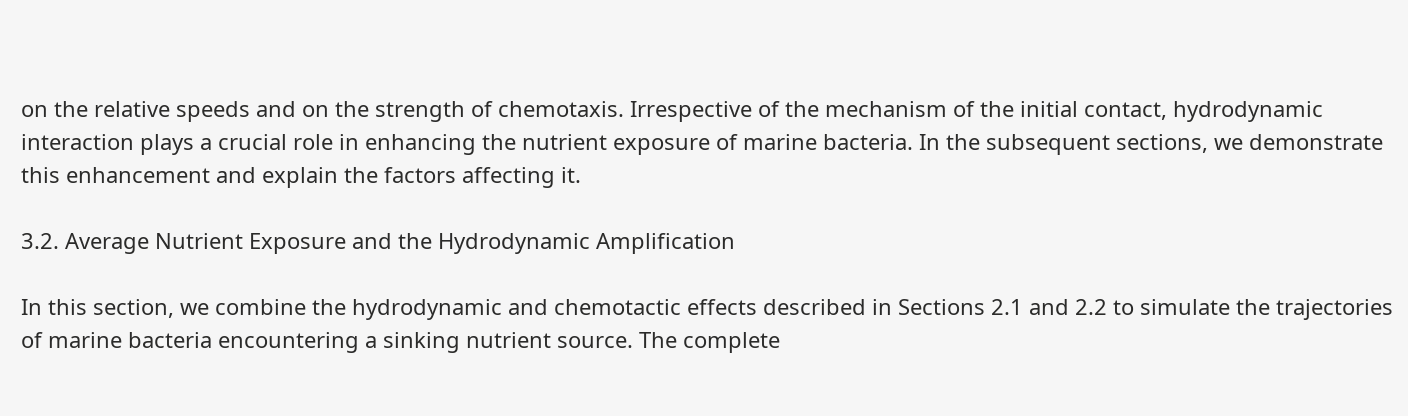on the relative speeds and on the strength of chemotaxis. Irrespective of the mechanism of the initial contact, hydrodynamic interaction plays a crucial role in enhancing the nutrient exposure of marine bacteria. In the subsequent sections, we demonstrate this enhancement and explain the factors affecting it.

3.2. Average Nutrient Exposure and the Hydrodynamic Amplification

In this section, we combine the hydrodynamic and chemotactic effects described in Sections 2.1 and 2.2 to simulate the trajectories of marine bacteria encountering a sinking nutrient source. The complete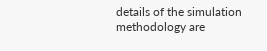details of the simulation methodology are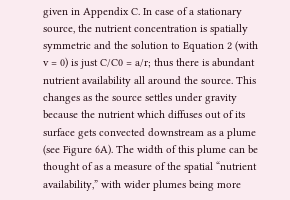given in Appendix C. In case of a stationary source, the nutrient concentration is spatially symmetric and the solution to Equation 2 (with v = 0) is just C/C0 = a/r; thus there is abundant nutrient availability all around the source. This changes as the source settles under gravity because the nutrient which diffuses out of its surface gets convected downstream as a plume (see Figure 6A). The width of this plume can be thought of as a measure of the spatial “nutrient availability,” with wider plumes being more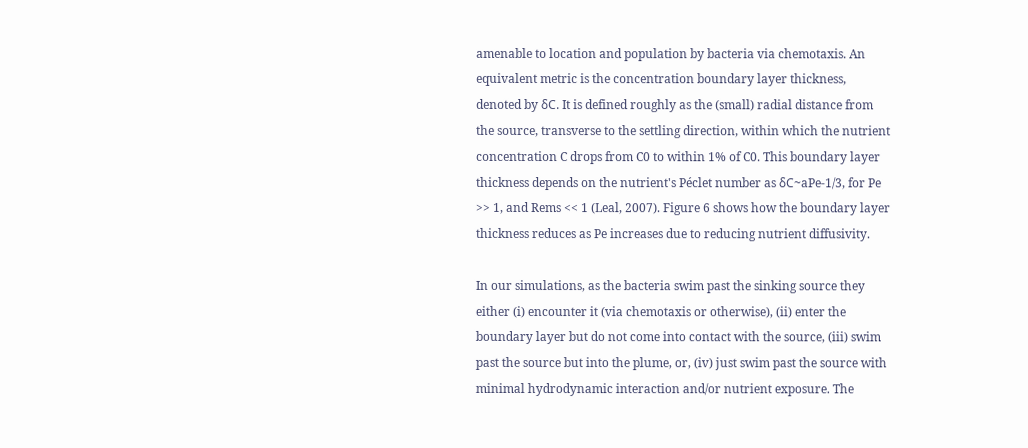amenable to location and population by bacteria via chemotaxis. An equivalent metric is the concentration boundary layer thickness, denoted by δC. It is defined roughly as the (small) radial distance from the source, transverse to the settling direction, within which the nutrient concentration C drops from C0 to within 1% of C0. This boundary layer thickness depends on the nutrient's Péclet number as δC~aPe-1/3, for Pe >> 1, and Rems << 1 (Leal, 2007). Figure 6 shows how the boundary layer thickness reduces as Pe increases due to reducing nutrient diffusivity.

In our simulations, as the bacteria swim past the sinking source they either (i) encounter it (via chemotaxis or otherwise), (ii) enter the boundary layer but do not come into contact with the source, (iii) swim past the source but into the plume, or, (iv) just swim past the source with minimal hydrodynamic interaction and/or nutrient exposure. The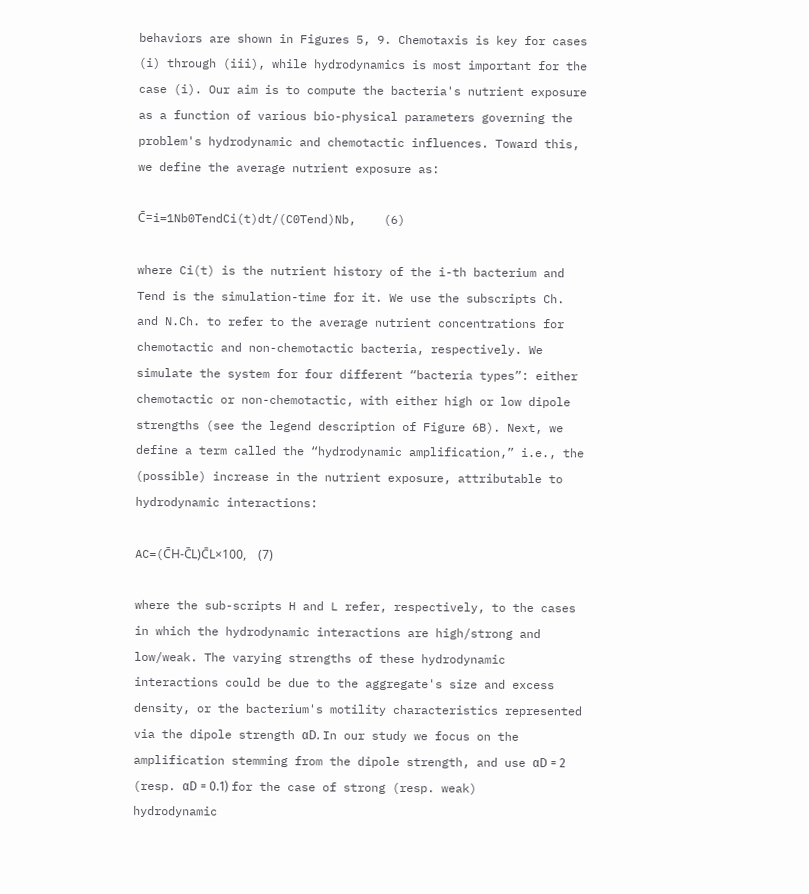behaviors are shown in Figures 5, 9. Chemotaxis is key for cases (i) through (iii), while hydrodynamics is most important for the case (i). Our aim is to compute the bacteria's nutrient exposure as a function of various bio-physical parameters governing the problem's hydrodynamic and chemotactic influences. Toward this, we define the average nutrient exposure as:

C̄=i=1Nb0TendCi(t)dt/(C0Tend)Nb,    (6)

where Ci(t) is the nutrient history of the i-th bacterium and Tend is the simulation-time for it. We use the subscripts Ch. and N.Ch. to refer to the average nutrient concentrations for chemotactic and non-chemotactic bacteria, respectively. We simulate the system for four different “bacteria types”: either chemotactic or non-chemotactic, with either high or low dipole strengths (see the legend description of Figure 6B). Next, we define a term called the “hydrodynamic amplification,” i.e., the (possible) increase in the nutrient exposure, attributable to hydrodynamic interactions:

AC=(C̄H-C̄L)C̄L×100,    (7)

where the sub-scripts H and L refer, respectively, to the cases in which the hydrodynamic interactions are high/strong and low/weak. The varying strengths of these hydrodynamic interactions could be due to the aggregate's size and excess density, or the bacterium's motility characteristics represented via the dipole strength αD. In our study we focus on the amplification stemming from the dipole strength, and use αD = 2 (resp. αD = 0.1) for the case of strong (resp. weak) hydrodynamic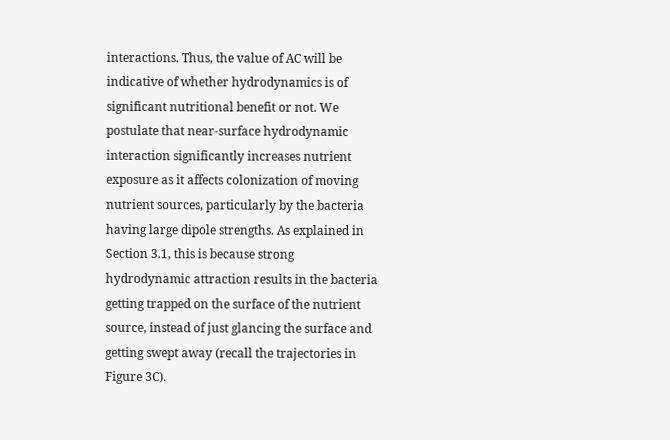interactions. Thus, the value of AC will be indicative of whether hydrodynamics is of significant nutritional benefit or not. We postulate that near-surface hydrodynamic interaction significantly increases nutrient exposure as it affects colonization of moving nutrient sources, particularly by the bacteria having large dipole strengths. As explained in Section 3.1, this is because strong hydrodynamic attraction results in the bacteria getting trapped on the surface of the nutrient source, instead of just glancing the surface and getting swept away (recall the trajectories in Figure 3C).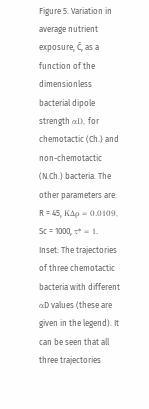Figure 5. Variation in average nutrient exposure, C̄, as a function of the dimensionless bacterial dipole strength αD, for chemotactic (Ch.) and non-chemotactic (N.Ch.) bacteria. The other parameters are: R = 45, KΔρ = 0.0109, Sc = 1000, τ* = 1. Inset: The trajectories of three chemotactic bacteria with different αD values (these are given in the legend). It can be seen that all three trajectories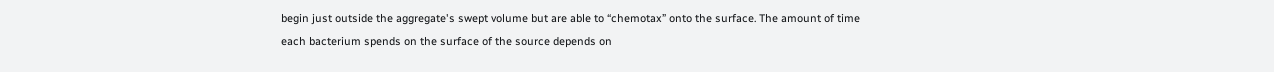begin just outside the aggregate's swept volume but are able to “chemotax” onto the surface. The amount of time each bacterium spends on the surface of the source depends on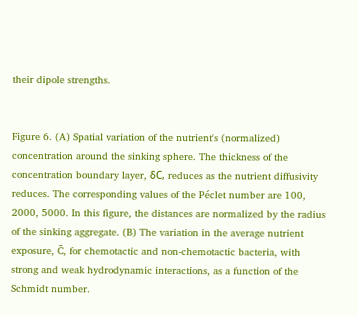their dipole strengths.


Figure 6. (A) Spatial variation of the nutrient's (normalized) concentration around the sinking sphere. The thickness of the concentration boundary layer, δC, reduces as the nutrient diffusivity reduces. The corresponding values of the Péclet number are 100, 2000, 5000. In this figure, the distances are normalized by the radius of the sinking aggregate. (B) The variation in the average nutrient exposure, C̄, for chemotactic and non-chemotactic bacteria, with strong and weak hydrodynamic interactions, as a function of the Schmidt number.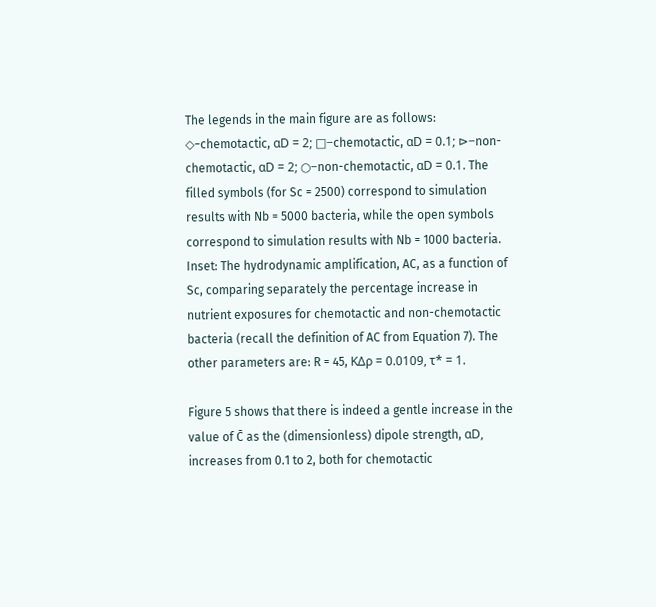The legends in the main figure are as follows: ◇−chemotactic, αD = 2; □−chemotactic, αD = 0.1; ⊳−non-chemotactic, αD = 2; ○−non-chemotactic, αD = 0.1. The filled symbols (for Sc = 2500) correspond to simulation results with Nb = 5000 bacteria, while the open symbols correspond to simulation results with Nb = 1000 bacteria. Inset: The hydrodynamic amplification, AC, as a function of Sc, comparing separately the percentage increase in nutrient exposures for chemotactic and non-chemotactic bacteria (recall the definition of AC from Equation 7). The other parameters are: R = 45, KΔρ = 0.0109, τ* = 1.

Figure 5 shows that there is indeed a gentle increase in the value of C̄ as the (dimensionless) dipole strength, αD, increases from 0.1 to 2, both for chemotactic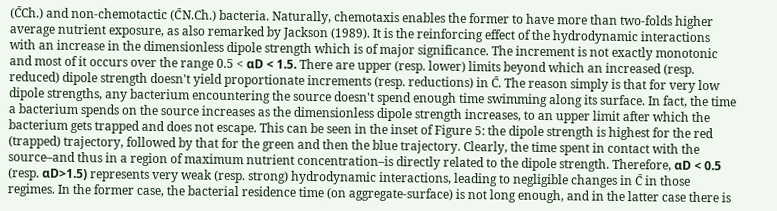(C̄Ch.) and non-chemotactic (C̄N.Ch.) bacteria. Naturally, chemotaxis enables the former to have more than two-folds higher average nutrient exposure, as also remarked by Jackson (1989). It is the reinforcing effect of the hydrodynamic interactions with an increase in the dimensionless dipole strength which is of major significance. The increment is not exactly monotonic and most of it occurs over the range 0.5 < αD < 1.5. There are upper (resp. lower) limits beyond which an increased (resp. reduced) dipole strength doesn't yield proportionate increments (resp. reductions) in C̄. The reason simply is that for very low dipole strengths, any bacterium encountering the source doesn't spend enough time swimming along its surface. In fact, the time a bacterium spends on the source increases as the dimensionless dipole strength increases, to an upper limit after which the bacterium gets trapped and does not escape. This can be seen in the inset of Figure 5: the dipole strength is highest for the red (trapped) trajectory, followed by that for the green and then the blue trajectory. Clearly, the time spent in contact with the source–and thus in a region of maximum nutrient concentration–is directly related to the dipole strength. Therefore, αD < 0.5 (resp. αD>1.5) represents very weak (resp. strong) hydrodynamic interactions, leading to negligible changes in C̄ in those regimes. In the former case, the bacterial residence time (on aggregate-surface) is not long enough, and in the latter case there is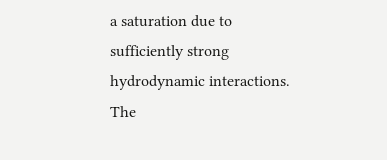a saturation due to sufficiently strong hydrodynamic interactions. The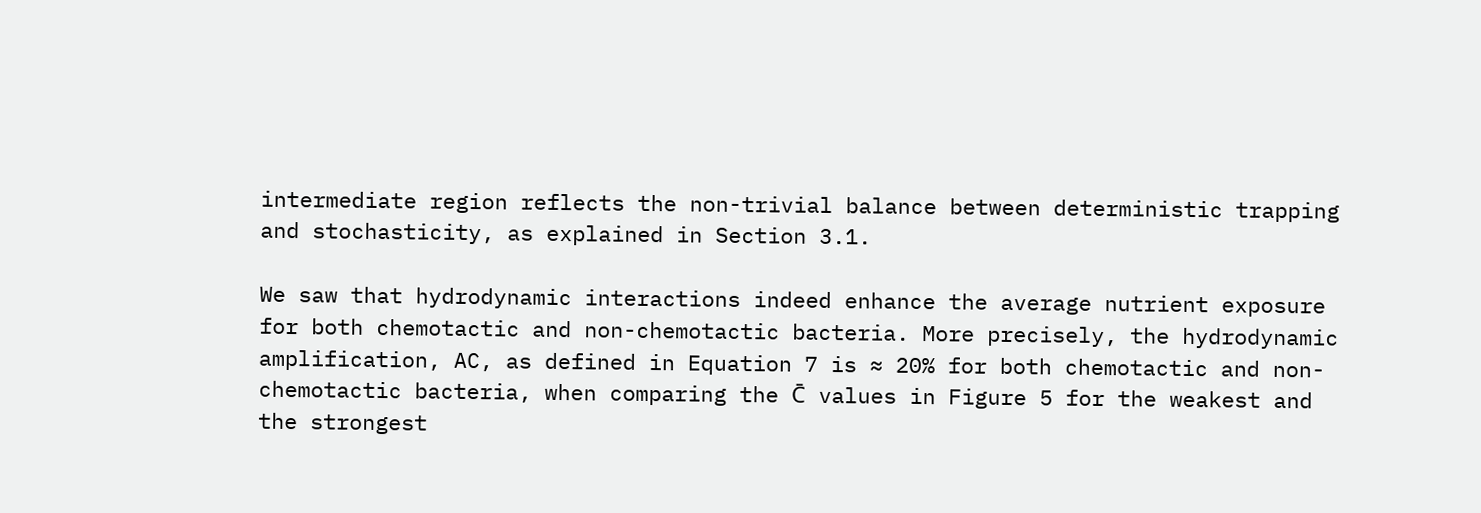intermediate region reflects the non-trivial balance between deterministic trapping and stochasticity, as explained in Section 3.1.

We saw that hydrodynamic interactions indeed enhance the average nutrient exposure for both chemotactic and non-chemotactic bacteria. More precisely, the hydrodynamic amplification, AC, as defined in Equation 7 is ≈ 20% for both chemotactic and non-chemotactic bacteria, when comparing the C̄ values in Figure 5 for the weakest and the strongest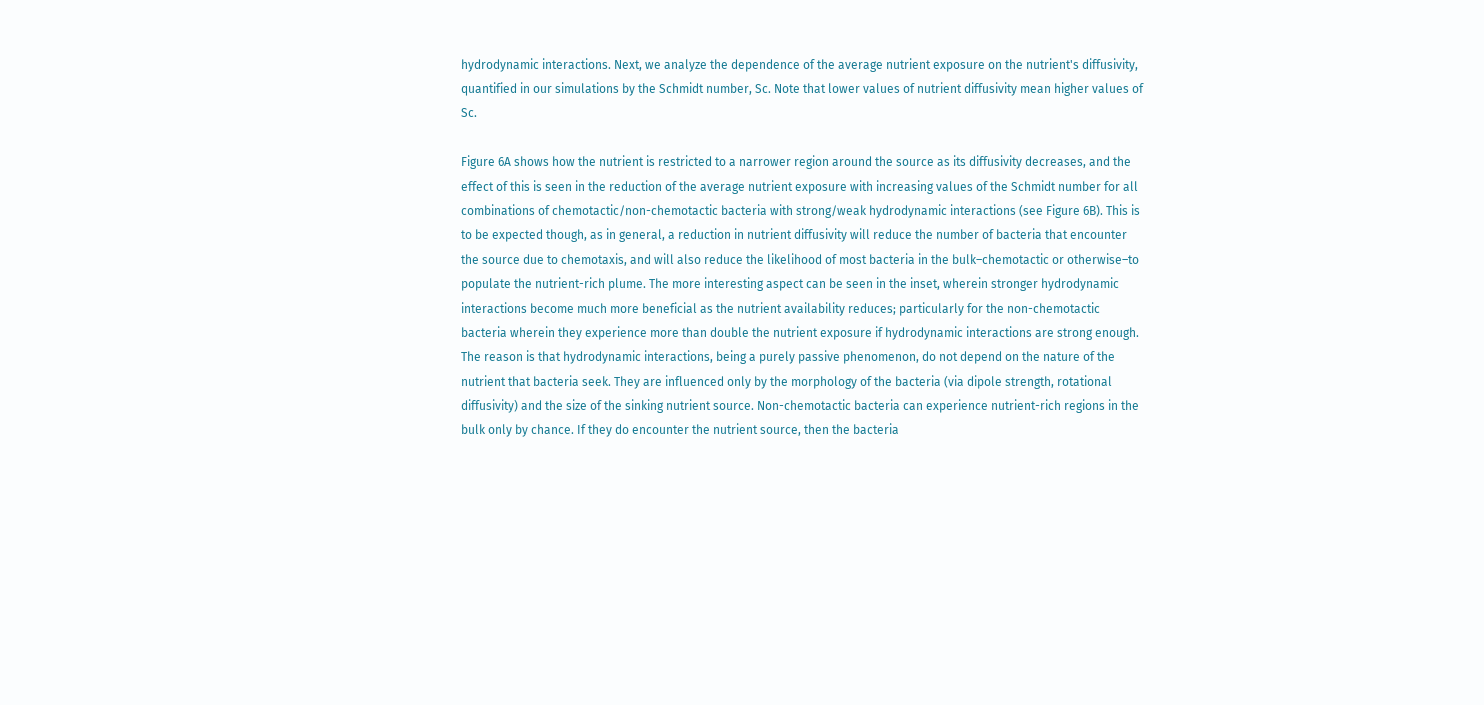hydrodynamic interactions. Next, we analyze the dependence of the average nutrient exposure on the nutrient's diffusivity, quantified in our simulations by the Schmidt number, Sc. Note that lower values of nutrient diffusivity mean higher values of Sc.

Figure 6A shows how the nutrient is restricted to a narrower region around the source as its diffusivity decreases, and the effect of this is seen in the reduction of the average nutrient exposure with increasing values of the Schmidt number for all combinations of chemotactic/non-chemotactic bacteria with strong/weak hydrodynamic interactions (see Figure 6B). This is to be expected though, as in general, a reduction in nutrient diffusivity will reduce the number of bacteria that encounter the source due to chemotaxis, and will also reduce the likelihood of most bacteria in the bulk–chemotactic or otherwise–to populate the nutrient-rich plume. The more interesting aspect can be seen in the inset, wherein stronger hydrodynamic interactions become much more beneficial as the nutrient availability reduces; particularly for the non-chemotactic bacteria wherein they experience more than double the nutrient exposure if hydrodynamic interactions are strong enough. The reason is that hydrodynamic interactions, being a purely passive phenomenon, do not depend on the nature of the nutrient that bacteria seek. They are influenced only by the morphology of the bacteria (via dipole strength, rotational diffusivity) and the size of the sinking nutrient source. Non-chemotactic bacteria can experience nutrient-rich regions in the bulk only by chance. If they do encounter the nutrient source, then the bacteria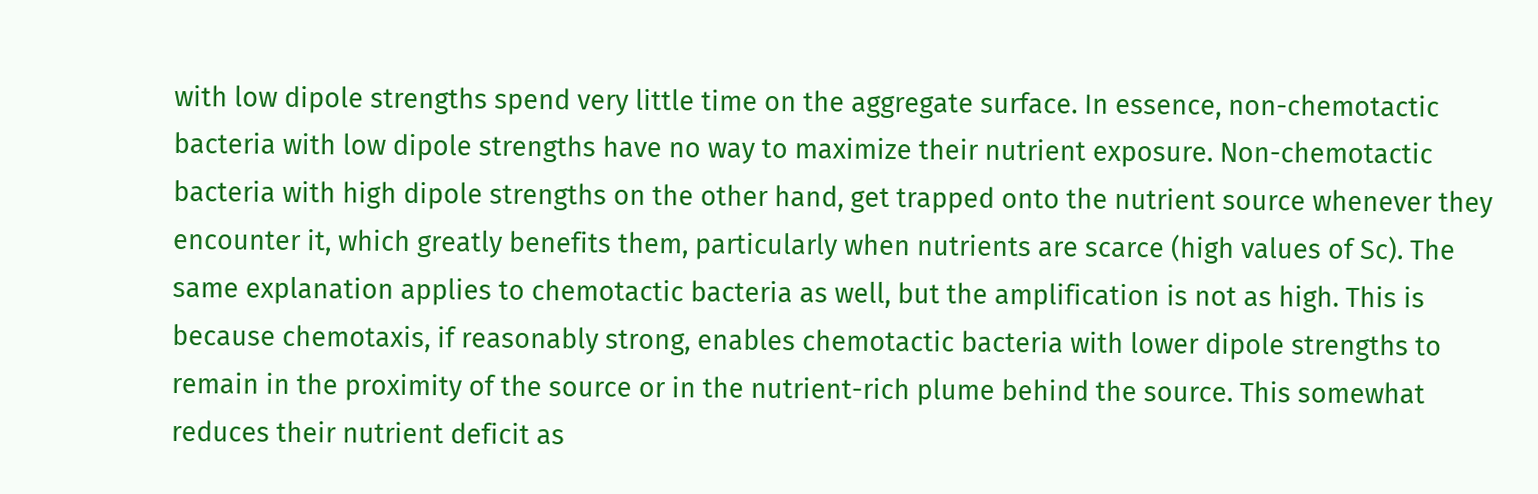with low dipole strengths spend very little time on the aggregate surface. In essence, non-chemotactic bacteria with low dipole strengths have no way to maximize their nutrient exposure. Non-chemotactic bacteria with high dipole strengths on the other hand, get trapped onto the nutrient source whenever they encounter it, which greatly benefits them, particularly when nutrients are scarce (high values of Sc). The same explanation applies to chemotactic bacteria as well, but the amplification is not as high. This is because chemotaxis, if reasonably strong, enables chemotactic bacteria with lower dipole strengths to remain in the proximity of the source or in the nutrient-rich plume behind the source. This somewhat reduces their nutrient deficit as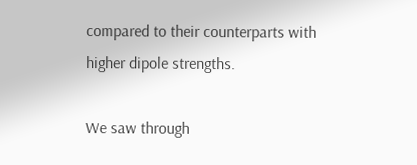compared to their counterparts with higher dipole strengths.

We saw through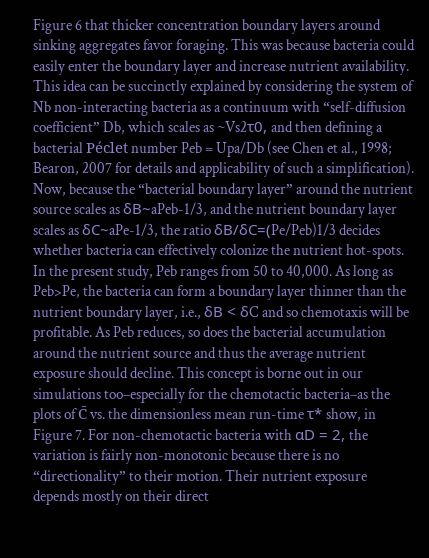Figure 6 that thicker concentration boundary layers around sinking aggregates favor foraging. This was because bacteria could easily enter the boundary layer and increase nutrient availability. This idea can be succinctly explained by considering the system of Nb non-interacting bacteria as a continuum with “self-diffusion coefficient” Db, which scales as ~Vs2τ0, and then defining a bacterial Péclet number Peb = Upa/Db (see Chen et al., 1998; Bearon, 2007 for details and applicability of such a simplification). Now, because the “bacterial boundary layer” around the nutrient source scales as δB~aPeb-1/3, and the nutrient boundary layer scales as δC~aPe-1/3, the ratio δB/δC=(Pe/Peb)1/3 decides whether bacteria can effectively colonize the nutrient hot-spots. In the present study, Peb ranges from 50 to 40,000. As long as Peb>Pe, the bacteria can form a boundary layer thinner than the nutrient boundary layer, i.e., δB < δC and so chemotaxis will be profitable. As Peb reduces, so does the bacterial accumulation around the nutrient source and thus the average nutrient exposure should decline. This concept is borne out in our simulations too–especially for the chemotactic bacteria–as the plots of C̄ vs. the dimensionless mean run-time τ* show, in Figure 7. For non-chemotactic bacteria with αD = 2, the variation is fairly non-monotonic because there is no “directionality” to their motion. Their nutrient exposure depends mostly on their direct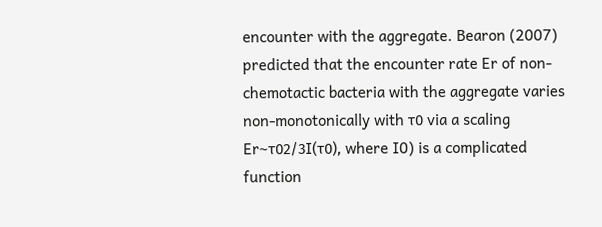encounter with the aggregate. Bearon (2007) predicted that the encounter rate Er of non-chemotactic bacteria with the aggregate varies non-monotonically with τ0 via a scaling Er~τ02/3I(τ0), where I0) is a complicated function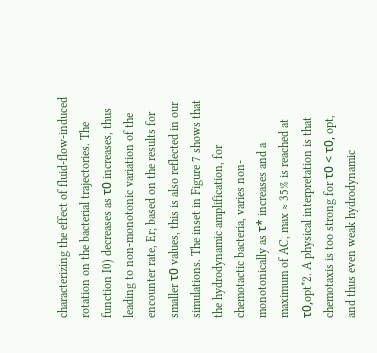characterizing the effect of fluid-flow-induced rotation on the bacterial trajectories. The function I0) decreases as τ0 increases, thus leading to non-monotonic variation of the encounter rate, Er; based on the results for smaller τ0 values, this is also reflected in our simulations. The inset in Figure 7 shows that the hydrodynamic amplification, for chemotactic bacteria, varies non-monotonically as τ* increases and a maximum of AC, max ≈ 35% is reached at τ0,opt*2. A physical interpretation is that chemotaxis is too strong for τ0 < τ0, opt, and thus even weak hydrodynamic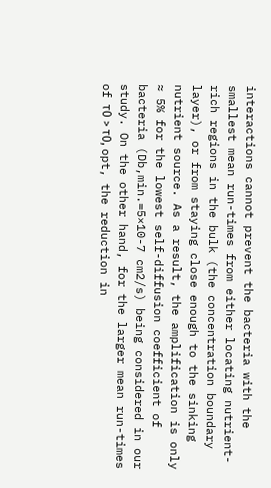interactions cannot prevent the bacteria with the smallest mean run-times from either locating nutrient-rich regions in the bulk (the concentration boundary layer), or from staying close enough to the sinking nutrient source. As a result, the amplification is only ≈ 5% for the lowest self-diffusion coefficient of bacteria (Db,min.=5×10-7 cm2/s) being considered in our study. On the other hand, for the larger mean run-times of τ0 > τ0, opt, the reduction in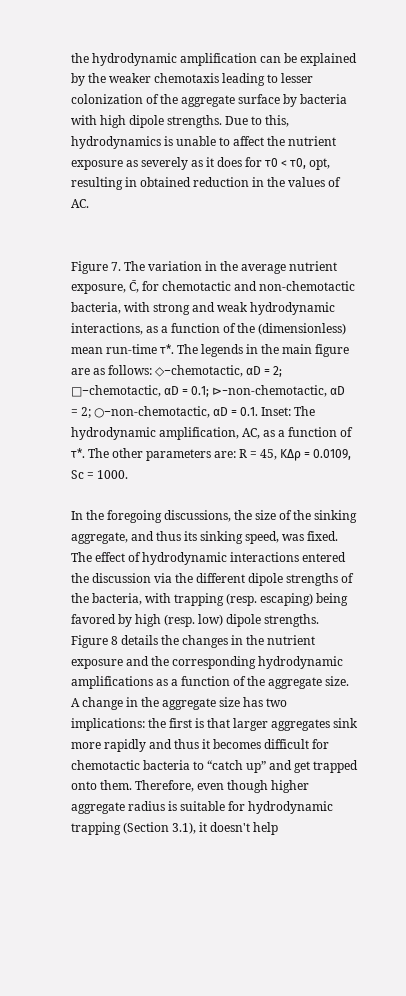the hydrodynamic amplification can be explained by the weaker chemotaxis leading to lesser colonization of the aggregate surface by bacteria with high dipole strengths. Due to this, hydrodynamics is unable to affect the nutrient exposure as severely as it does for τ0 < τ0, opt, resulting in obtained reduction in the values of AC.


Figure 7. The variation in the average nutrient exposure, C̄, for chemotactic and non-chemotactic bacteria, with strong and weak hydrodynamic interactions, as a function of the (dimensionless) mean run-time τ*. The legends in the main figure are as follows: ◇−chemotactic, αD = 2; □−chemotactic, αD = 0.1; ⊳−non-chemotactic, αD = 2; ○−non-chemotactic, αD = 0.1. Inset: The hydrodynamic amplification, AC, as a function of τ*. The other parameters are: R = 45, KΔρ = 0.0109, Sc = 1000.

In the foregoing discussions, the size of the sinking aggregate, and thus its sinking speed, was fixed. The effect of hydrodynamic interactions entered the discussion via the different dipole strengths of the bacteria, with trapping (resp. escaping) being favored by high (resp. low) dipole strengths. Figure 8 details the changes in the nutrient exposure and the corresponding hydrodynamic amplifications as a function of the aggregate size. A change in the aggregate size has two implications: the first is that larger aggregates sink more rapidly and thus it becomes difficult for chemotactic bacteria to “catch up” and get trapped onto them. Therefore, even though higher aggregate radius is suitable for hydrodynamic trapping (Section 3.1), it doesn't help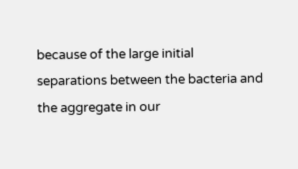because of the large initial separations between the bacteria and the aggregate in our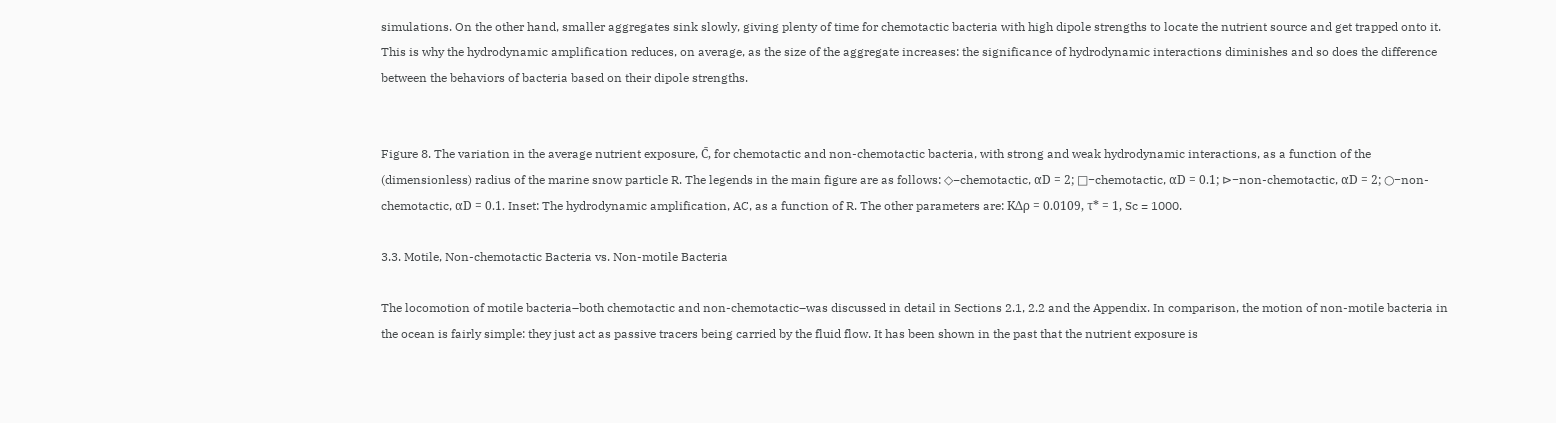simulations. On the other hand, smaller aggregates sink slowly, giving plenty of time for chemotactic bacteria with high dipole strengths to locate the nutrient source and get trapped onto it. This is why the hydrodynamic amplification reduces, on average, as the size of the aggregate increases: the significance of hydrodynamic interactions diminishes and so does the difference between the behaviors of bacteria based on their dipole strengths.


Figure 8. The variation in the average nutrient exposure, C̄, for chemotactic and non-chemotactic bacteria, with strong and weak hydrodynamic interactions, as a function of the (dimensionless) radius of the marine snow particle R. The legends in the main figure are as follows: ◇−chemotactic, αD = 2; □−chemotactic, αD = 0.1; ⊳−non-chemotactic, αD = 2; ○−non-chemotactic, αD = 0.1. Inset: The hydrodynamic amplification, AC, as a function of R. The other parameters are: KΔρ = 0.0109, τ* = 1, Sc = 1000.

3.3. Motile, Non-chemotactic Bacteria vs. Non-motile Bacteria

The locomotion of motile bacteria–both chemotactic and non-chemotactic–was discussed in detail in Sections 2.1, 2.2 and the Appendix. In comparison, the motion of non-motile bacteria in the ocean is fairly simple: they just act as passive tracers being carried by the fluid flow. It has been shown in the past that the nutrient exposure is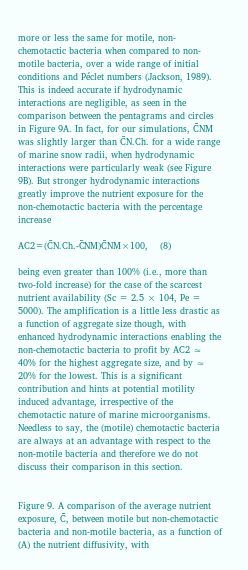more or less the same for motile, non-chemotactic bacteria when compared to non-motile bacteria, over a wide range of initial conditions and Péclet numbers (Jackson, 1989). This is indeed accurate if hydrodynamic interactions are negligible, as seen in the comparison between the pentagrams and circles in Figure 9A. In fact, for our simulations, C̄NM was slightly larger than C̄N.Ch. for a wide range of marine snow radii, when hydrodynamic interactions were particularly weak (see Figure 9B). But stronger hydrodynamic interactions greatly improve the nutrient exposure for the non-chemotactic bacteria with the percentage increase

AC2=(C̄N.Ch.-C̄NM)C̄NM×100,    (8)

being even greater than 100% (i.e., more than two-fold increase) for the case of the scarcest nutrient availability (Sc = 2.5 × 104, Pe = 5000). The amplification is a little less drastic as a function of aggregate size though, with enhanced hydrodynamic interactions enabling the non-chemotactic bacteria to profit by AC2 ≈ 40% for the highest aggregate size, and by ≈ 20% for the lowest. This is a significant contribution and hints at potential motility induced advantage, irrespective of the chemotactic nature of marine microorganisms. Needless to say, the (motile) chemotactic bacteria are always at an advantage with respect to the non-motile bacteria and therefore we do not discuss their comparison in this section.


Figure 9. A comparison of the average nutrient exposure, C̄, between motile but non-chemotactic bacteria and non-motile bacteria, as a function of (A) the nutrient diffusivity, with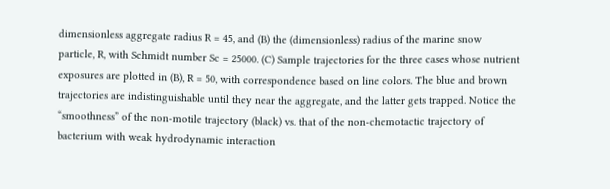dimensionless aggregate radius R = 45, and (B) the (dimensionless) radius of the marine snow particle, R, with Schmidt number Sc = 25000. (C) Sample trajectories for the three cases whose nutrient exposures are plotted in (B), R = 50, with correspondence based on line colors. The blue and brown trajectories are indistinguishable until they near the aggregate, and the latter gets trapped. Notice the “smoothness” of the non-motile trajectory (black) vs. that of the non-chemotactic trajectory of bacterium with weak hydrodynamic interaction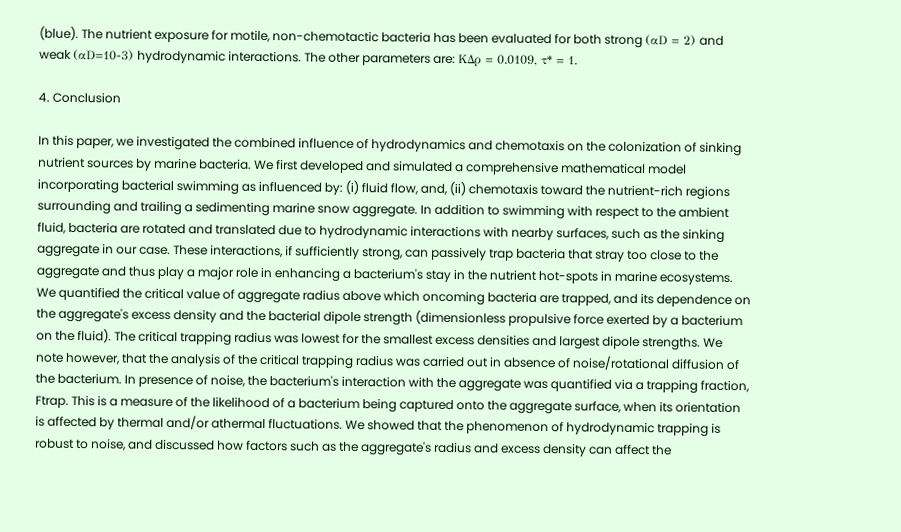(blue). The nutrient exposure for motile, non-chemotactic bacteria has been evaluated for both strong (αD = 2) and weak (αD=10-3) hydrodynamic interactions. The other parameters are: KΔρ = 0.0109, τ* = 1.

4. Conclusion

In this paper, we investigated the combined influence of hydrodynamics and chemotaxis on the colonization of sinking nutrient sources by marine bacteria. We first developed and simulated a comprehensive mathematical model incorporating bacterial swimming as influenced by: (i) fluid flow, and, (ii) chemotaxis toward the nutrient-rich regions surrounding and trailing a sedimenting marine snow aggregate. In addition to swimming with respect to the ambient fluid, bacteria are rotated and translated due to hydrodynamic interactions with nearby surfaces, such as the sinking aggregate in our case. These interactions, if sufficiently strong, can passively trap bacteria that stray too close to the aggregate and thus play a major role in enhancing a bacterium's stay in the nutrient hot-spots in marine ecosystems. We quantified the critical value of aggregate radius above which oncoming bacteria are trapped, and its dependence on the aggregate's excess density and the bacterial dipole strength (dimensionless propulsive force exerted by a bacterium on the fluid). The critical trapping radius was lowest for the smallest excess densities and largest dipole strengths. We note however, that the analysis of the critical trapping radius was carried out in absence of noise/rotational diffusion of the bacterium. In presence of noise, the bacterium's interaction with the aggregate was quantified via a trapping fraction, Ftrap. This is a measure of the likelihood of a bacterium being captured onto the aggregate surface, when its orientation is affected by thermal and/or athermal fluctuations. We showed that the phenomenon of hydrodynamic trapping is robust to noise, and discussed how factors such as the aggregate's radius and excess density can affect the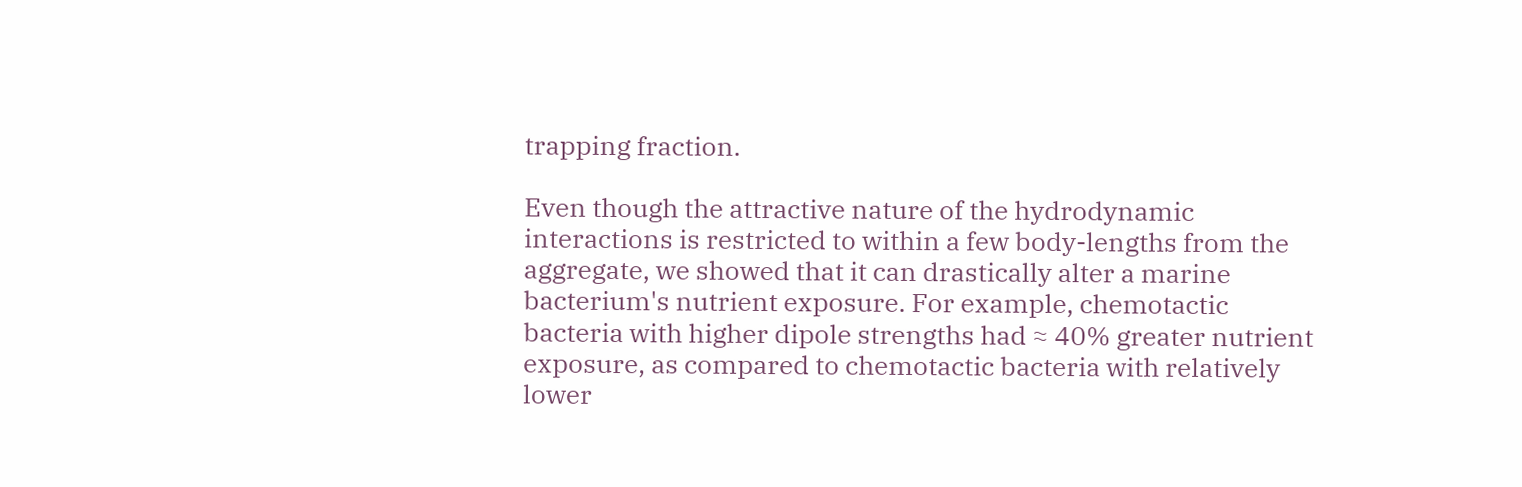trapping fraction.

Even though the attractive nature of the hydrodynamic interactions is restricted to within a few body-lengths from the aggregate, we showed that it can drastically alter a marine bacterium's nutrient exposure. For example, chemotactic bacteria with higher dipole strengths had ≈ 40% greater nutrient exposure, as compared to chemotactic bacteria with relatively lower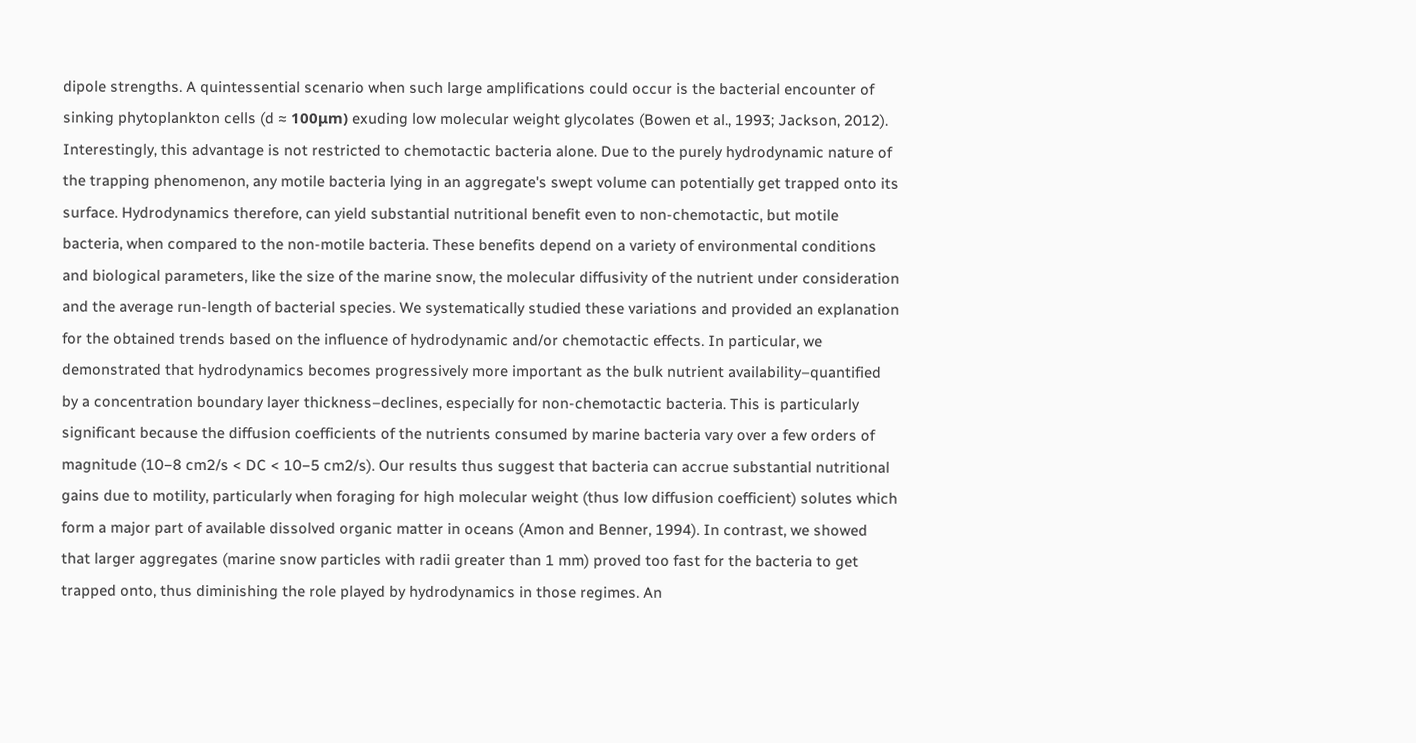dipole strengths. A quintessential scenario when such large amplifications could occur is the bacterial encounter of sinking phytoplankton cells (d ≈ 100μm) exuding low molecular weight glycolates (Bowen et al., 1993; Jackson, 2012). Interestingly, this advantage is not restricted to chemotactic bacteria alone. Due to the purely hydrodynamic nature of the trapping phenomenon, any motile bacteria lying in an aggregate's swept volume can potentially get trapped onto its surface. Hydrodynamics therefore, can yield substantial nutritional benefit even to non-chemotactic, but motile bacteria, when compared to the non-motile bacteria. These benefits depend on a variety of environmental conditions and biological parameters, like the size of the marine snow, the molecular diffusivity of the nutrient under consideration and the average run-length of bacterial species. We systematically studied these variations and provided an explanation for the obtained trends based on the influence of hydrodynamic and/or chemotactic effects. In particular, we demonstrated that hydrodynamics becomes progressively more important as the bulk nutrient availability–quantified by a concentration boundary layer thickness–declines, especially for non-chemotactic bacteria. This is particularly significant because the diffusion coefficients of the nutrients consumed by marine bacteria vary over a few orders of magnitude (10−8 cm2/s < DC < 10−5 cm2/s). Our results thus suggest that bacteria can accrue substantial nutritional gains due to motility, particularly when foraging for high molecular weight (thus low diffusion coefficient) solutes which form a major part of available dissolved organic matter in oceans (Amon and Benner, 1994). In contrast, we showed that larger aggregates (marine snow particles with radii greater than 1 mm) proved too fast for the bacteria to get trapped onto, thus diminishing the role played by hydrodynamics in those regimes. An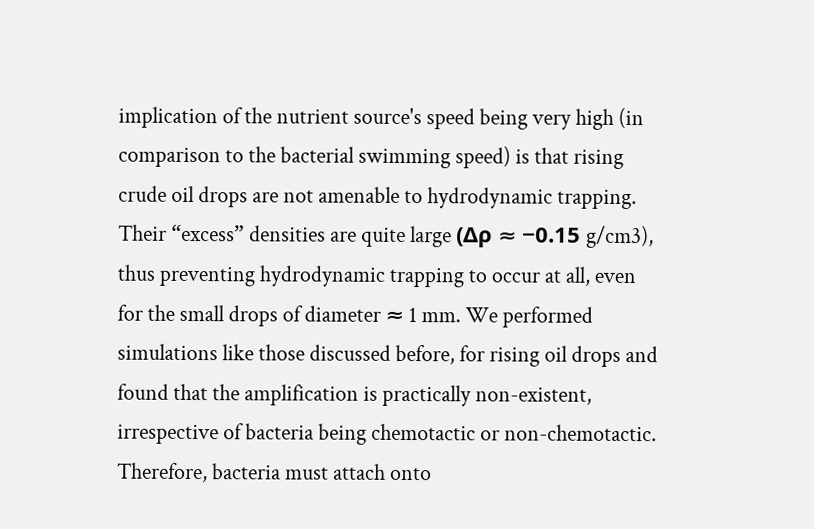implication of the nutrient source's speed being very high (in comparison to the bacterial swimming speed) is that rising crude oil drops are not amenable to hydrodynamic trapping. Their “excess” densities are quite large (Δρ ≈ −0.15 g/cm3), thus preventing hydrodynamic trapping to occur at all, even for the small drops of diameter ≈ 1 mm. We performed simulations like those discussed before, for rising oil drops and found that the amplification is practically non-existent, irrespective of bacteria being chemotactic or non-chemotactic. Therefore, bacteria must attach onto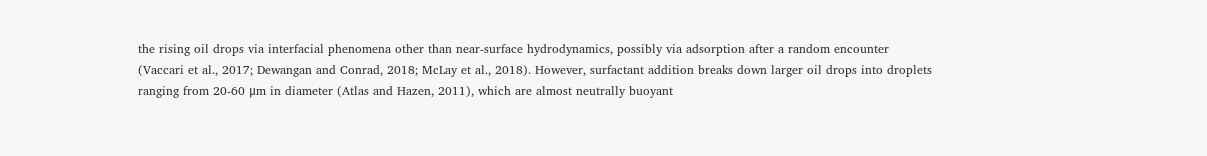the rising oil drops via interfacial phenomena other than near-surface hydrodynamics, possibly via adsorption after a random encounter (Vaccari et al., 2017; Dewangan and Conrad, 2018; McLay et al., 2018). However, surfactant addition breaks down larger oil drops into droplets ranging from 20-60 μm in diameter (Atlas and Hazen, 2011), which are almost neutrally buoyant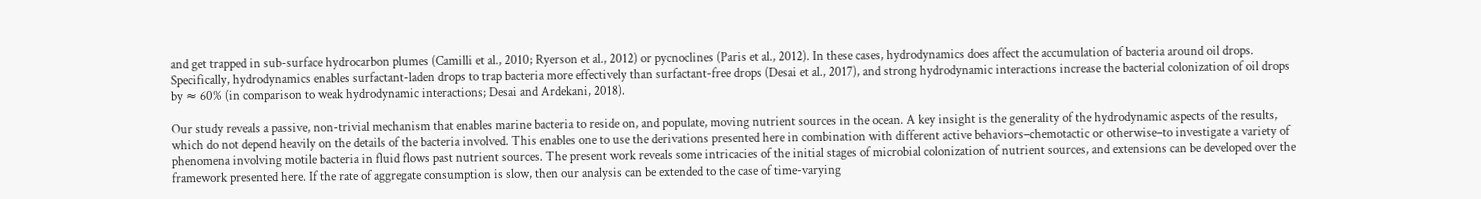and get trapped in sub-surface hydrocarbon plumes (Camilli et al., 2010; Ryerson et al., 2012) or pycnoclines (Paris et al., 2012). In these cases, hydrodynamics does affect the accumulation of bacteria around oil drops. Specifically, hydrodynamics enables surfactant-laden drops to trap bacteria more effectively than surfactant-free drops (Desai et al., 2017), and strong hydrodynamic interactions increase the bacterial colonization of oil drops by ≈ 60% (in comparison to weak hydrodynamic interactions; Desai and Ardekani, 2018).

Our study reveals a passive, non-trivial mechanism that enables marine bacteria to reside on, and populate, moving nutrient sources in the ocean. A key insight is the generality of the hydrodynamic aspects of the results, which do not depend heavily on the details of the bacteria involved. This enables one to use the derivations presented here in combination with different active behaviors–chemotactic or otherwise–to investigate a variety of phenomena involving motile bacteria in fluid flows past nutrient sources. The present work reveals some intricacies of the initial stages of microbial colonization of nutrient sources, and extensions can be developed over the framework presented here. If the rate of aggregate consumption is slow, then our analysis can be extended to the case of time-varying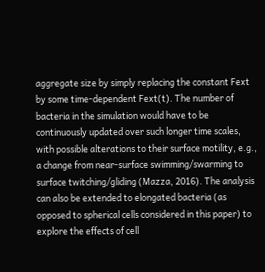aggregate size by simply replacing the constant Fext by some time-dependent Fext(t). The number of bacteria in the simulation would have to be continuously updated over such longer time scales, with possible alterations to their surface motility, e.g., a change from near-surface swimming/swarming to surface twitching/gliding (Mazza, 2016). The analysis can also be extended to elongated bacteria (as opposed to spherical cells considered in this paper) to explore the effects of cell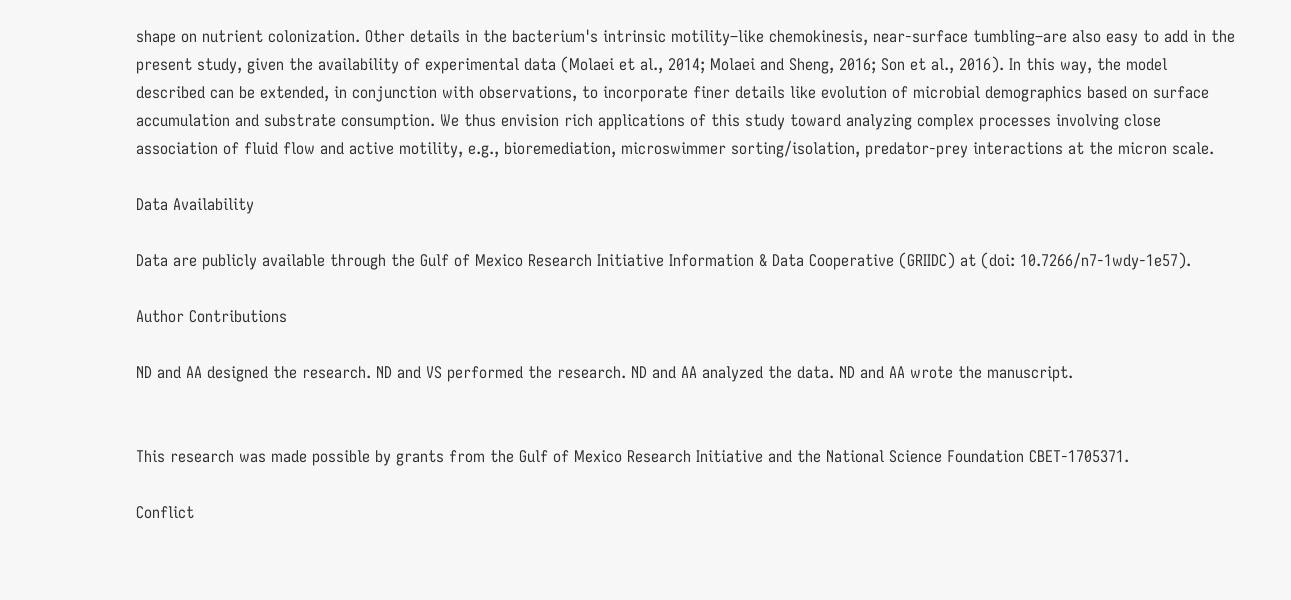shape on nutrient colonization. Other details in the bacterium's intrinsic motility–like chemokinesis, near-surface tumbling–are also easy to add in the present study, given the availability of experimental data (Molaei et al., 2014; Molaei and Sheng, 2016; Son et al., 2016). In this way, the model described can be extended, in conjunction with observations, to incorporate finer details like evolution of microbial demographics based on surface accumulation and substrate consumption. We thus envision rich applications of this study toward analyzing complex processes involving close association of fluid flow and active motility, e.g., bioremediation, microswimmer sorting/isolation, predator-prey interactions at the micron scale.

Data Availability

Data are publicly available through the Gulf of Mexico Research Initiative Information & Data Cooperative (GRIIDC) at (doi: 10.7266/n7-1wdy-1e57).

Author Contributions

ND and AA designed the research. ND and VS performed the research. ND and AA analyzed the data. ND and AA wrote the manuscript.


This research was made possible by grants from the Gulf of Mexico Research Initiative and the National Science Foundation CBET-1705371.

Conflict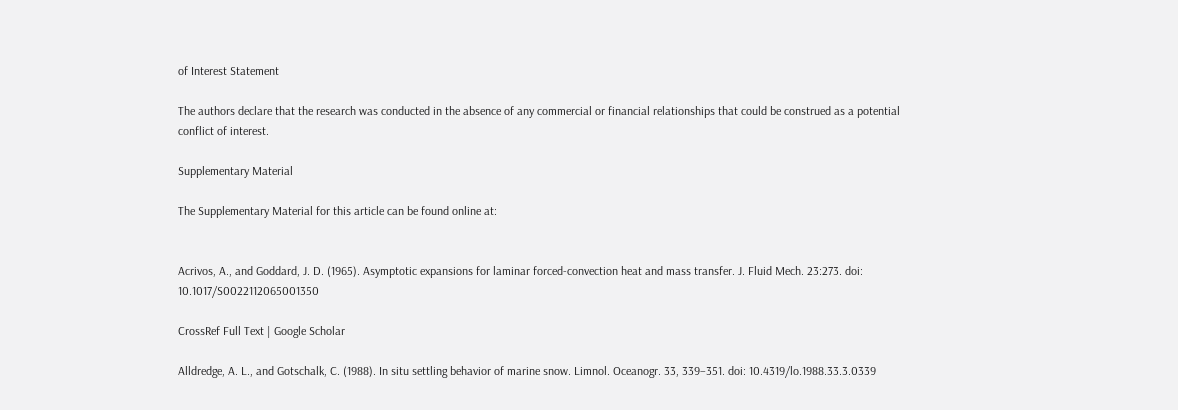of Interest Statement

The authors declare that the research was conducted in the absence of any commercial or financial relationships that could be construed as a potential conflict of interest.

Supplementary Material

The Supplementary Material for this article can be found online at:


Acrivos, A., and Goddard, J. D. (1965). Asymptotic expansions for laminar forced-convection heat and mass transfer. J. Fluid Mech. 23:273. doi: 10.1017/S0022112065001350

CrossRef Full Text | Google Scholar

Alldredge, A. L., and Gotschalk, C. (1988). In situ settling behavior of marine snow. Limnol. Oceanogr. 33, 339–351. doi: 10.4319/lo.1988.33.3.0339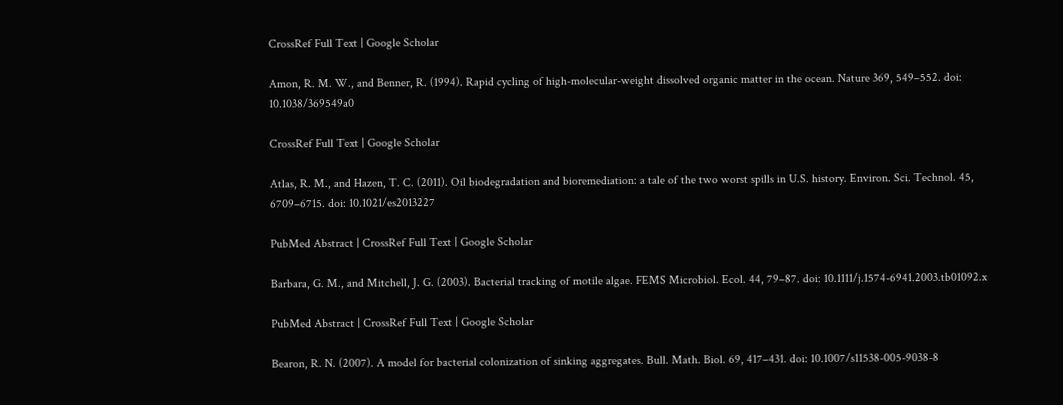CrossRef Full Text | Google Scholar

Amon, R. M. W., and Benner, R. (1994). Rapid cycling of high-molecular-weight dissolved organic matter in the ocean. Nature 369, 549–552. doi: 10.1038/369549a0

CrossRef Full Text | Google Scholar

Atlas, R. M., and Hazen, T. C. (2011). Oil biodegradation and bioremediation: a tale of the two worst spills in U.S. history. Environ. Sci. Technol. 45, 6709–6715. doi: 10.1021/es2013227

PubMed Abstract | CrossRef Full Text | Google Scholar

Barbara, G. M., and Mitchell, J. G. (2003). Bacterial tracking of motile algae. FEMS Microbiol. Ecol. 44, 79–87. doi: 10.1111/j.1574-6941.2003.tb01092.x

PubMed Abstract | CrossRef Full Text | Google Scholar

Bearon, R. N. (2007). A model for bacterial colonization of sinking aggregates. Bull. Math. Biol. 69, 417–431. doi: 10.1007/s11538-005-9038-8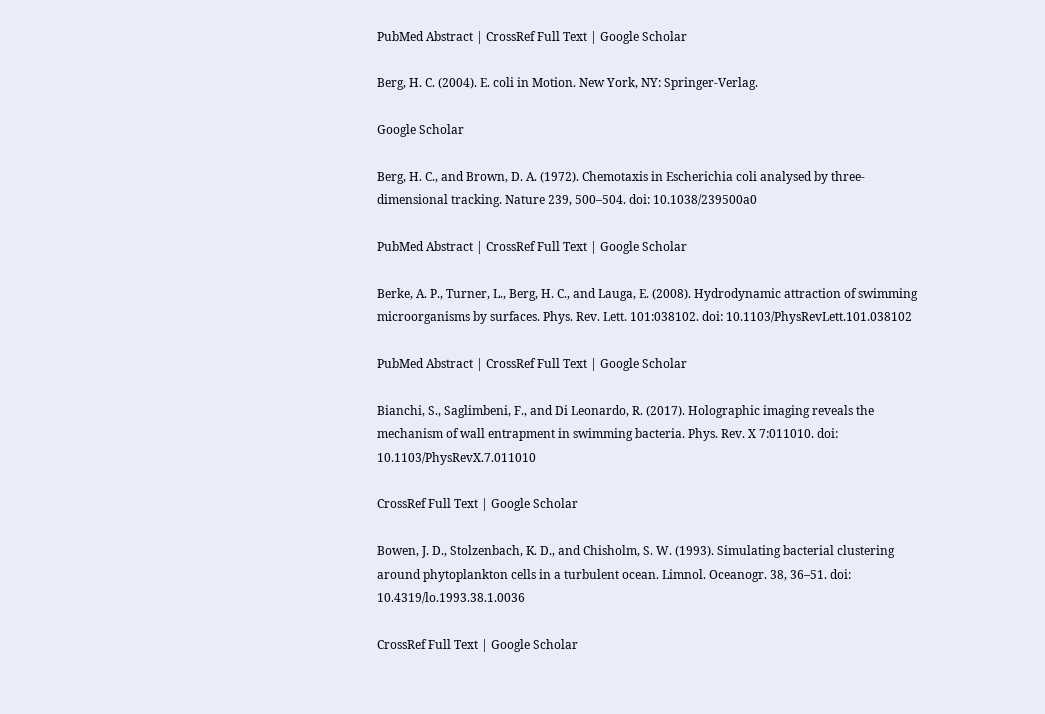PubMed Abstract | CrossRef Full Text | Google Scholar

Berg, H. C. (2004). E. coli in Motion. New York, NY: Springer-Verlag.

Google Scholar

Berg, H. C., and Brown, D. A. (1972). Chemotaxis in Escherichia coli analysed by three-dimensional tracking. Nature 239, 500–504. doi: 10.1038/239500a0

PubMed Abstract | CrossRef Full Text | Google Scholar

Berke, A. P., Turner, L., Berg, H. C., and Lauga, E. (2008). Hydrodynamic attraction of swimming microorganisms by surfaces. Phys. Rev. Lett. 101:038102. doi: 10.1103/PhysRevLett.101.038102

PubMed Abstract | CrossRef Full Text | Google Scholar

Bianchi, S., Saglimbeni, F., and Di Leonardo, R. (2017). Holographic imaging reveals the mechanism of wall entrapment in swimming bacteria. Phys. Rev. X 7:011010. doi: 10.1103/PhysRevX.7.011010

CrossRef Full Text | Google Scholar

Bowen, J. D., Stolzenbach, K. D., and Chisholm, S. W. (1993). Simulating bacterial clustering around phytoplankton cells in a turbulent ocean. Limnol. Oceanogr. 38, 36–51. doi: 10.4319/lo.1993.38.1.0036

CrossRef Full Text | Google Scholar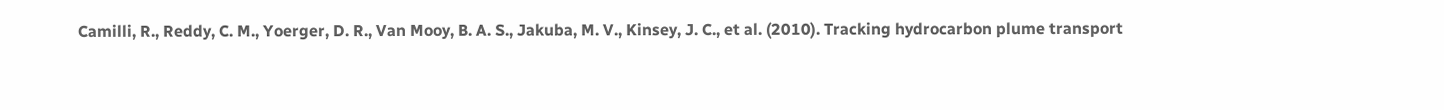Camilli, R., Reddy, C. M., Yoerger, D. R., Van Mooy, B. A. S., Jakuba, M. V., Kinsey, J. C., et al. (2010). Tracking hydrocarbon plume transport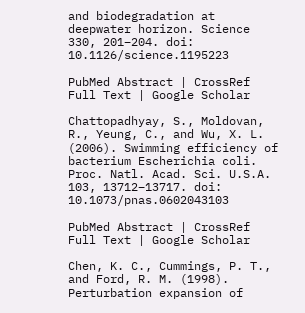and biodegradation at deepwater horizon. Science 330, 201–204. doi: 10.1126/science.1195223

PubMed Abstract | CrossRef Full Text | Google Scholar

Chattopadhyay, S., Moldovan, R., Yeung, C., and Wu, X. L. (2006). Swimming efficiency of bacterium Escherichia coli. Proc. Natl. Acad. Sci. U.S.A. 103, 13712–13717. doi: 10.1073/pnas.0602043103

PubMed Abstract | CrossRef Full Text | Google Scholar

Chen, K. C., Cummings, P. T., and Ford, R. M. (1998). Perturbation expansion of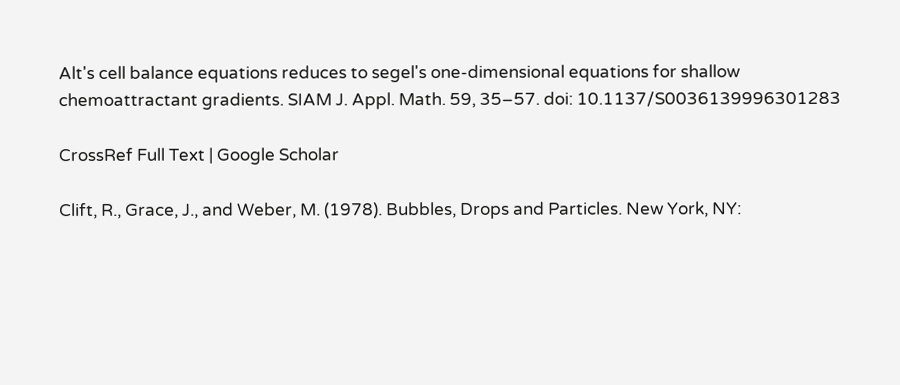Alt's cell balance equations reduces to segel's one-dimensional equations for shallow chemoattractant gradients. SIAM J. Appl. Math. 59, 35–57. doi: 10.1137/S0036139996301283

CrossRef Full Text | Google Scholar

Clift, R., Grace, J., and Weber, M. (1978). Bubbles, Drops and Particles. New York, NY: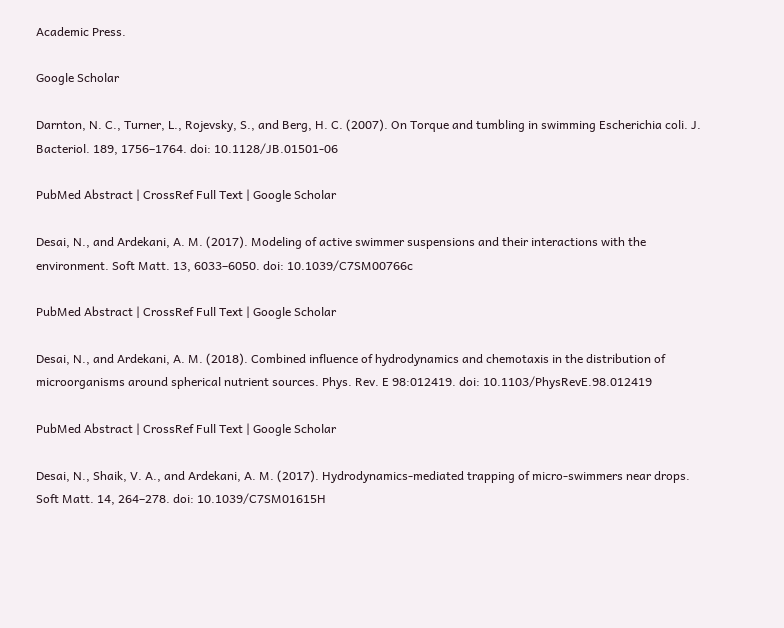Academic Press.

Google Scholar

Darnton, N. C., Turner, L., Rojevsky, S., and Berg, H. C. (2007). On Torque and tumbling in swimming Escherichia coli. J. Bacteriol. 189, 1756–1764. doi: 10.1128/JB.01501-06

PubMed Abstract | CrossRef Full Text | Google Scholar

Desai, N., and Ardekani, A. M. (2017). Modeling of active swimmer suspensions and their interactions with the environment. Soft Matt. 13, 6033–6050. doi: 10.1039/C7SM00766c

PubMed Abstract | CrossRef Full Text | Google Scholar

Desai, N., and Ardekani, A. M. (2018). Combined influence of hydrodynamics and chemotaxis in the distribution of microorganisms around spherical nutrient sources. Phys. Rev. E 98:012419. doi: 10.1103/PhysRevE.98.012419

PubMed Abstract | CrossRef Full Text | Google Scholar

Desai, N., Shaik, V. A., and Ardekani, A. M. (2017). Hydrodynamics-mediated trapping of micro-swimmers near drops. Soft Matt. 14, 264–278. doi: 10.1039/C7SM01615H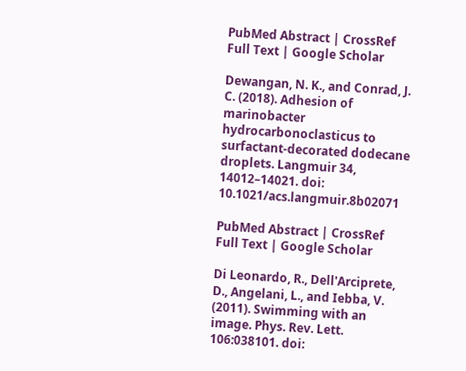PubMed Abstract | CrossRef Full Text | Google Scholar

Dewangan, N. K., and Conrad, J. C. (2018). Adhesion of marinobacter hydrocarbonoclasticus to surfactant-decorated dodecane droplets. Langmuir 34, 14012–14021. doi: 10.1021/acs.langmuir.8b02071

PubMed Abstract | CrossRef Full Text | Google Scholar

Di Leonardo, R., Dell'Arciprete, D., Angelani, L., and Iebba, V. (2011). Swimming with an image. Phys. Rev. Lett. 106:038101. doi: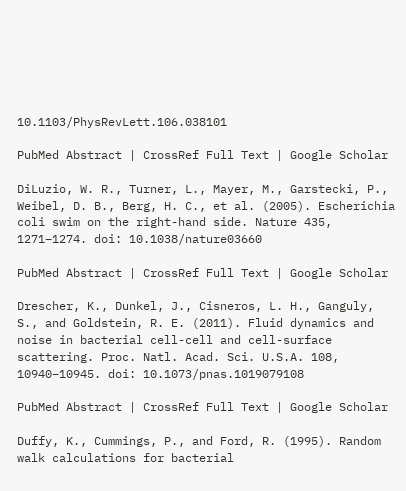10.1103/PhysRevLett.106.038101

PubMed Abstract | CrossRef Full Text | Google Scholar

DiLuzio, W. R., Turner, L., Mayer, M., Garstecki, P., Weibel, D. B., Berg, H. C., et al. (2005). Escherichia coli swim on the right-hand side. Nature 435, 1271–1274. doi: 10.1038/nature03660

PubMed Abstract | CrossRef Full Text | Google Scholar

Drescher, K., Dunkel, J., Cisneros, L. H., Ganguly, S., and Goldstein, R. E. (2011). Fluid dynamics and noise in bacterial cell-cell and cell-surface scattering. Proc. Natl. Acad. Sci. U.S.A. 108, 10940–10945. doi: 10.1073/pnas.1019079108

PubMed Abstract | CrossRef Full Text | Google Scholar

Duffy, K., Cummings, P., and Ford, R. (1995). Random walk calculations for bacterial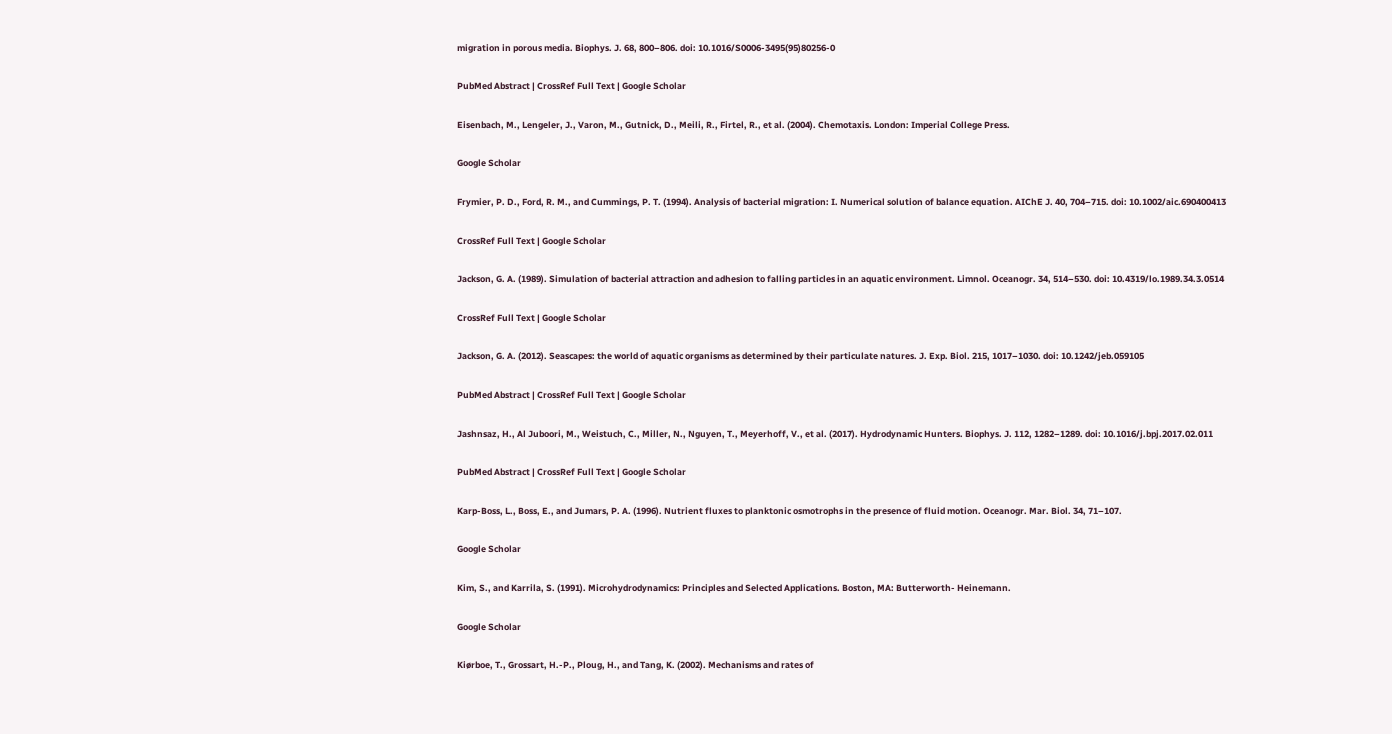migration in porous media. Biophys. J. 68, 800–806. doi: 10.1016/S0006-3495(95)80256-0

PubMed Abstract | CrossRef Full Text | Google Scholar

Eisenbach, M., Lengeler, J., Varon, M., Gutnick, D., Meili, R., Firtel, R., et al. (2004). Chemotaxis. London: Imperial College Press.

Google Scholar

Frymier, P. D., Ford, R. M., and Cummings, P. T. (1994). Analysis of bacterial migration: I. Numerical solution of balance equation. AIChE J. 40, 704–715. doi: 10.1002/aic.690400413

CrossRef Full Text | Google Scholar

Jackson, G. A. (1989). Simulation of bacterial attraction and adhesion to falling particles in an aquatic environment. Limnol. Oceanogr. 34, 514–530. doi: 10.4319/lo.1989.34.3.0514

CrossRef Full Text | Google Scholar

Jackson, G. A. (2012). Seascapes: the world of aquatic organisms as determined by their particulate natures. J. Exp. Biol. 215, 1017–1030. doi: 10.1242/jeb.059105

PubMed Abstract | CrossRef Full Text | Google Scholar

Jashnsaz, H., Al Juboori, M., Weistuch, C., Miller, N., Nguyen, T., Meyerhoff, V., et al. (2017). Hydrodynamic Hunters. Biophys. J. 112, 1282–1289. doi: 10.1016/j.bpj.2017.02.011

PubMed Abstract | CrossRef Full Text | Google Scholar

Karp-Boss, L., Boss, E., and Jumars, P. A. (1996). Nutrient fluxes to planktonic osmotrophs in the presence of fluid motion. Oceanogr. Mar. Biol. 34, 71–107.

Google Scholar

Kim, S., and Karrila, S. (1991). Microhydrodynamics: Principles and Selected Applications. Boston, MA: Butterworth- Heinemann.

Google Scholar

Kiørboe, T., Grossart, H.-P., Ploug, H., and Tang, K. (2002). Mechanisms and rates of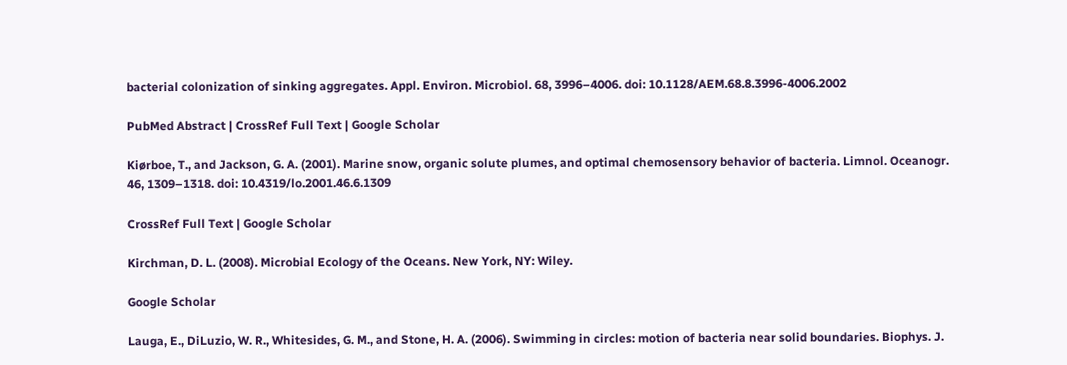bacterial colonization of sinking aggregates. Appl. Environ. Microbiol. 68, 3996–4006. doi: 10.1128/AEM.68.8.3996-4006.2002

PubMed Abstract | CrossRef Full Text | Google Scholar

Kiørboe, T., and Jackson, G. A. (2001). Marine snow, organic solute plumes, and optimal chemosensory behavior of bacteria. Limnol. Oceanogr. 46, 1309–1318. doi: 10.4319/lo.2001.46.6.1309

CrossRef Full Text | Google Scholar

Kirchman, D. L. (2008). Microbial Ecology of the Oceans. New York, NY: Wiley.

Google Scholar

Lauga, E., DiLuzio, W. R., Whitesides, G. M., and Stone, H. A. (2006). Swimming in circles: motion of bacteria near solid boundaries. Biophys. J.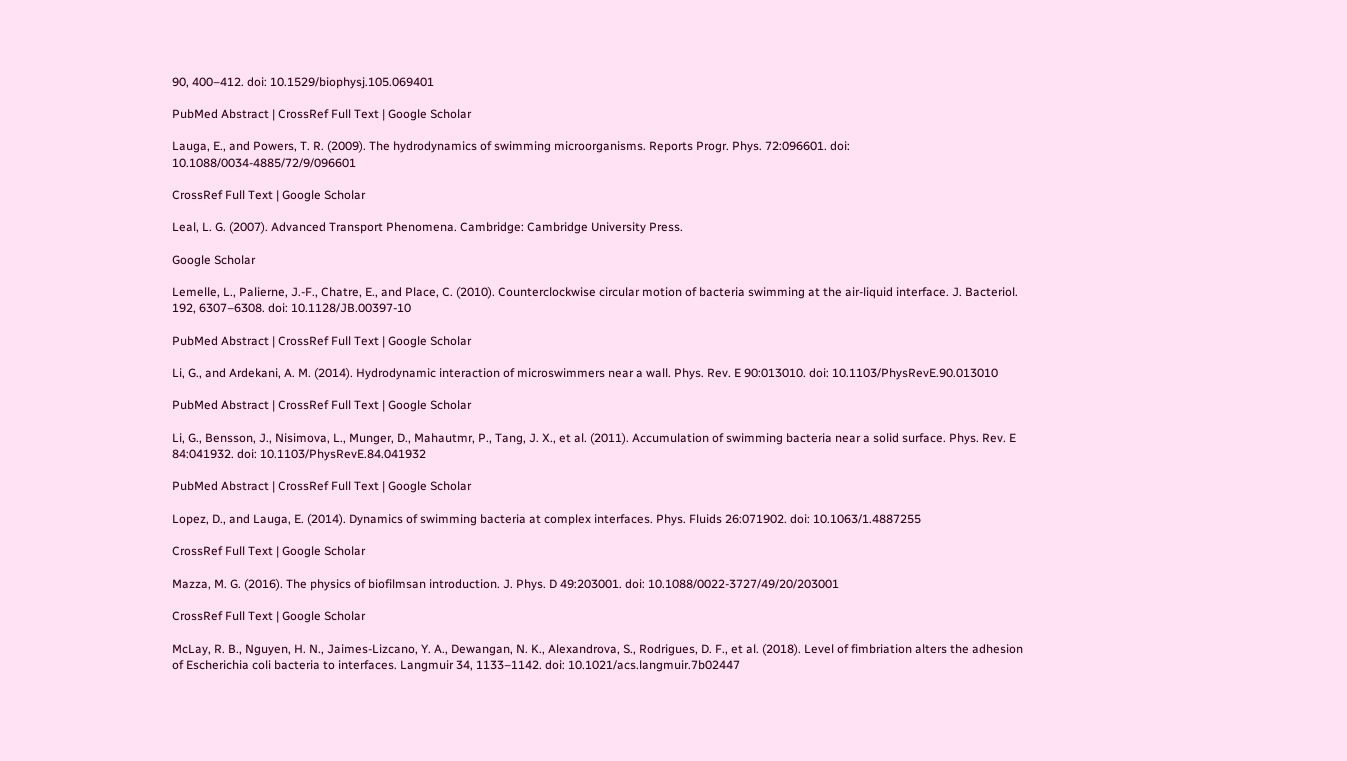90, 400–412. doi: 10.1529/biophysj.105.069401

PubMed Abstract | CrossRef Full Text | Google Scholar

Lauga, E., and Powers, T. R. (2009). The hydrodynamics of swimming microorganisms. Reports Progr. Phys. 72:096601. doi: 10.1088/0034-4885/72/9/096601

CrossRef Full Text | Google Scholar

Leal, L. G. (2007). Advanced Transport Phenomena. Cambridge: Cambridge University Press.

Google Scholar

Lemelle, L., Palierne, J.-F., Chatre, E., and Place, C. (2010). Counterclockwise circular motion of bacteria swimming at the air-liquid interface. J. Bacteriol. 192, 6307–6308. doi: 10.1128/JB.00397-10

PubMed Abstract | CrossRef Full Text | Google Scholar

Li, G., and Ardekani, A. M. (2014). Hydrodynamic interaction of microswimmers near a wall. Phys. Rev. E 90:013010. doi: 10.1103/PhysRevE.90.013010

PubMed Abstract | CrossRef Full Text | Google Scholar

Li, G., Bensson, J., Nisimova, L., Munger, D., Mahautmr, P., Tang, J. X., et al. (2011). Accumulation of swimming bacteria near a solid surface. Phys. Rev. E 84:041932. doi: 10.1103/PhysRevE.84.041932

PubMed Abstract | CrossRef Full Text | Google Scholar

Lopez, D., and Lauga, E. (2014). Dynamics of swimming bacteria at complex interfaces. Phys. Fluids 26:071902. doi: 10.1063/1.4887255

CrossRef Full Text | Google Scholar

Mazza, M. G. (2016). The physics of biofilmsan introduction. J. Phys. D 49:203001. doi: 10.1088/0022-3727/49/20/203001

CrossRef Full Text | Google Scholar

McLay, R. B., Nguyen, H. N., Jaimes-Lizcano, Y. A., Dewangan, N. K., Alexandrova, S., Rodrigues, D. F., et al. (2018). Level of fimbriation alters the adhesion of Escherichia coli bacteria to interfaces. Langmuir 34, 1133–1142. doi: 10.1021/acs.langmuir.7b02447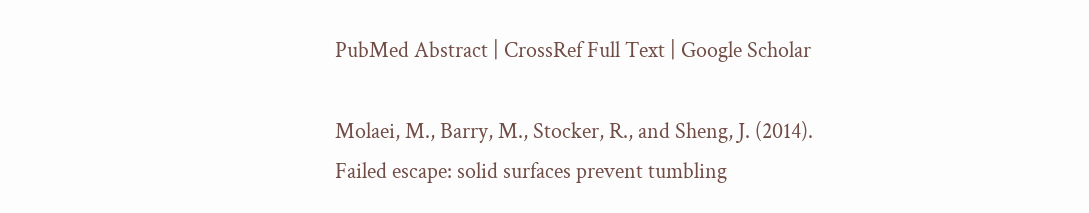PubMed Abstract | CrossRef Full Text | Google Scholar

Molaei, M., Barry, M., Stocker, R., and Sheng, J. (2014). Failed escape: solid surfaces prevent tumbling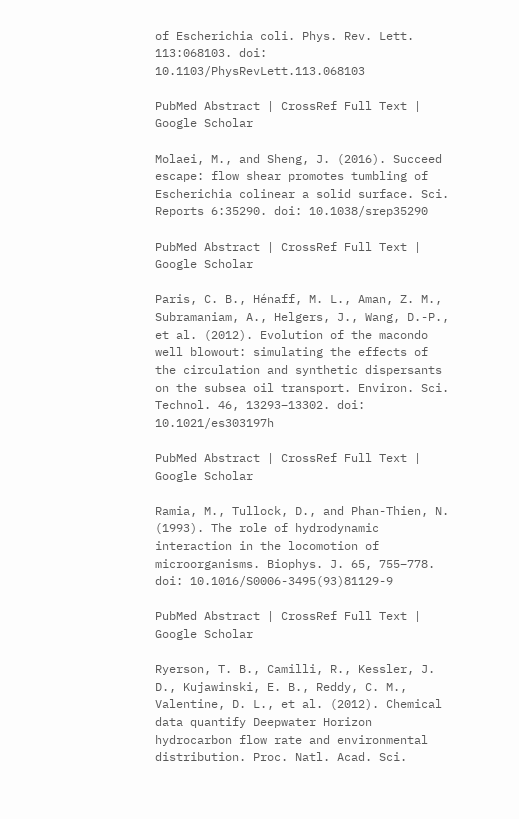of Escherichia coli. Phys. Rev. Lett. 113:068103. doi: 10.1103/PhysRevLett.113.068103

PubMed Abstract | CrossRef Full Text | Google Scholar

Molaei, M., and Sheng, J. (2016). Succeed escape: flow shear promotes tumbling of Escherichia colinear a solid surface. Sci. Reports 6:35290. doi: 10.1038/srep35290

PubMed Abstract | CrossRef Full Text | Google Scholar

Paris, C. B., Hénaff, M. L., Aman, Z. M., Subramaniam, A., Helgers, J., Wang, D.-P., et al. (2012). Evolution of the macondo well blowout: simulating the effects of the circulation and synthetic dispersants on the subsea oil transport. Environ. Sci. Technol. 46, 13293–13302. doi: 10.1021/es303197h

PubMed Abstract | CrossRef Full Text | Google Scholar

Ramia, M., Tullock, D., and Phan-Thien, N. (1993). The role of hydrodynamic interaction in the locomotion of microorganisms. Biophys. J. 65, 755–778. doi: 10.1016/S0006-3495(93)81129-9

PubMed Abstract | CrossRef Full Text | Google Scholar

Ryerson, T. B., Camilli, R., Kessler, J. D., Kujawinski, E. B., Reddy, C. M., Valentine, D. L., et al. (2012). Chemical data quantify Deepwater Horizon hydrocarbon flow rate and environmental distribution. Proc. Natl. Acad. Sci.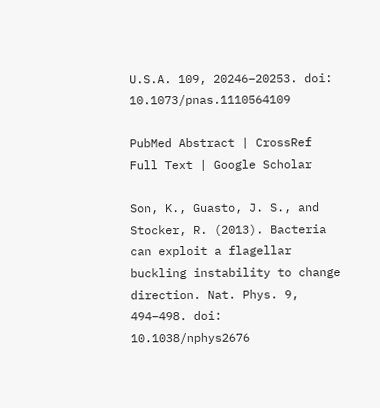U.S.A. 109, 20246–20253. doi: 10.1073/pnas.1110564109

PubMed Abstract | CrossRef Full Text | Google Scholar

Son, K., Guasto, J. S., and Stocker, R. (2013). Bacteria can exploit a flagellar buckling instability to change direction. Nat. Phys. 9, 494–498. doi: 10.1038/nphys2676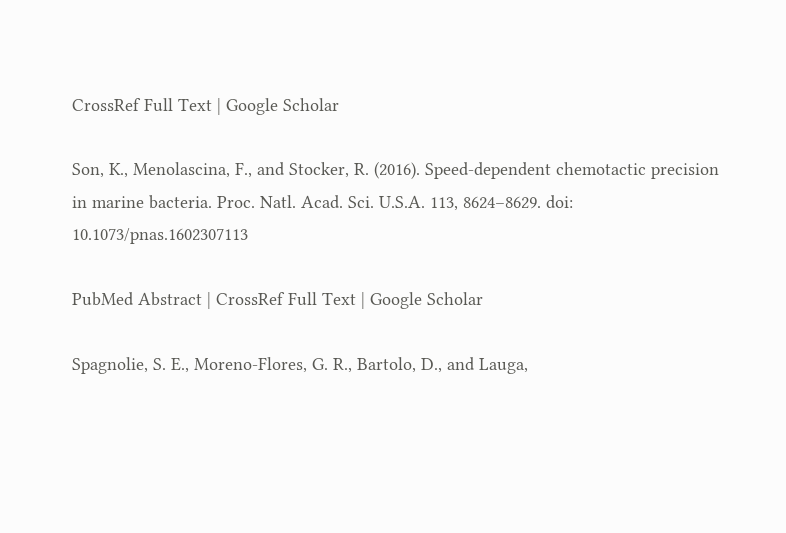CrossRef Full Text | Google Scholar

Son, K., Menolascina, F., and Stocker, R. (2016). Speed-dependent chemotactic precision in marine bacteria. Proc. Natl. Acad. Sci. U.S.A. 113, 8624–8629. doi: 10.1073/pnas.1602307113

PubMed Abstract | CrossRef Full Text | Google Scholar

Spagnolie, S. E., Moreno-Flores, G. R., Bartolo, D., and Lauga,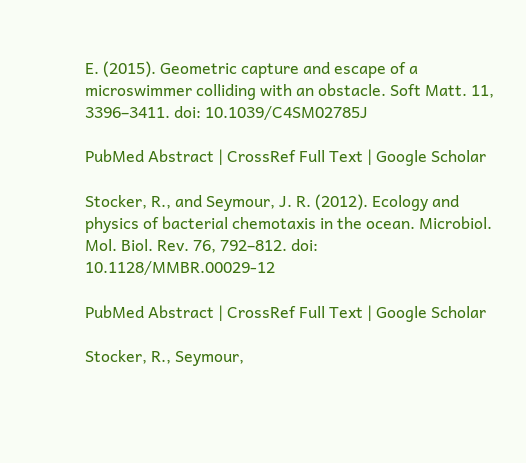E. (2015). Geometric capture and escape of a microswimmer colliding with an obstacle. Soft Matt. 11, 3396–3411. doi: 10.1039/C4SM02785J

PubMed Abstract | CrossRef Full Text | Google Scholar

Stocker, R., and Seymour, J. R. (2012). Ecology and physics of bacterial chemotaxis in the ocean. Microbiol. Mol. Biol. Rev. 76, 792–812. doi: 10.1128/MMBR.00029-12

PubMed Abstract | CrossRef Full Text | Google Scholar

Stocker, R., Seymour,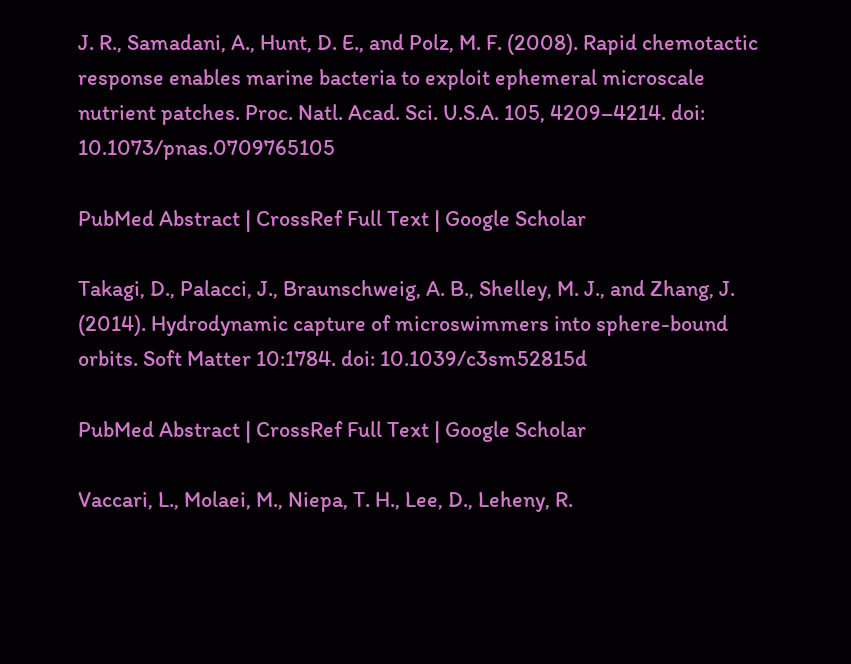J. R., Samadani, A., Hunt, D. E., and Polz, M. F. (2008). Rapid chemotactic response enables marine bacteria to exploit ephemeral microscale nutrient patches. Proc. Natl. Acad. Sci. U.S.A. 105, 4209–4214. doi: 10.1073/pnas.0709765105

PubMed Abstract | CrossRef Full Text | Google Scholar

Takagi, D., Palacci, J., Braunschweig, A. B., Shelley, M. J., and Zhang, J. (2014). Hydrodynamic capture of microswimmers into sphere-bound orbits. Soft Matter 10:1784. doi: 10.1039/c3sm52815d

PubMed Abstract | CrossRef Full Text | Google Scholar

Vaccari, L., Molaei, M., Niepa, T. H., Lee, D., Leheny, R.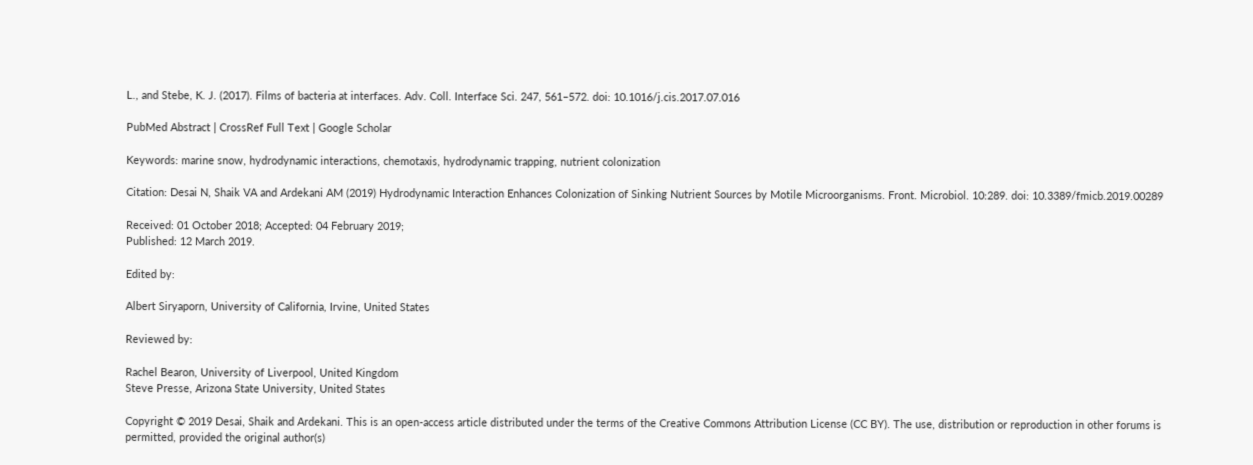L., and Stebe, K. J. (2017). Films of bacteria at interfaces. Adv. Coll. Interface Sci. 247, 561–572. doi: 10.1016/j.cis.2017.07.016

PubMed Abstract | CrossRef Full Text | Google Scholar

Keywords: marine snow, hydrodynamic interactions, chemotaxis, hydrodynamic trapping, nutrient colonization

Citation: Desai N, Shaik VA and Ardekani AM (2019) Hydrodynamic Interaction Enhances Colonization of Sinking Nutrient Sources by Motile Microorganisms. Front. Microbiol. 10:289. doi: 10.3389/fmicb.2019.00289

Received: 01 October 2018; Accepted: 04 February 2019;
Published: 12 March 2019.

Edited by:

Albert Siryaporn, University of California, Irvine, United States

Reviewed by:

Rachel Bearon, University of Liverpool, United Kingdom
Steve Presse, Arizona State University, United States

Copyright © 2019 Desai, Shaik and Ardekani. This is an open-access article distributed under the terms of the Creative Commons Attribution License (CC BY). The use, distribution or reproduction in other forums is permitted, provided the original author(s)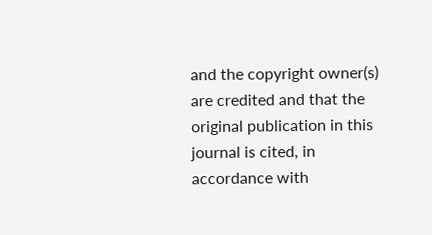and the copyright owner(s) are credited and that the original publication in this journal is cited, in accordance with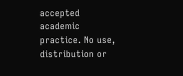accepted academic practice. No use, distribution or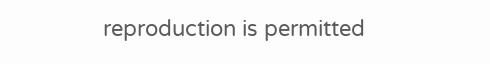reproduction is permitted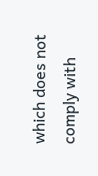which does not comply with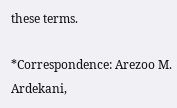these terms.

*Correspondence: Arezoo M. Ardekani,